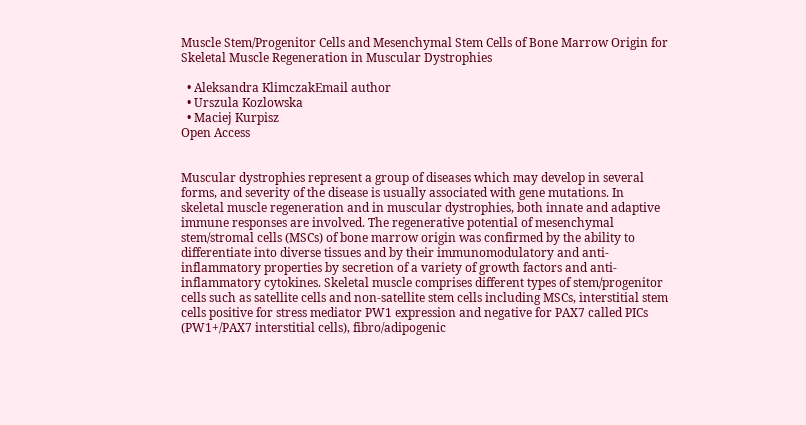Muscle Stem/Progenitor Cells and Mesenchymal Stem Cells of Bone Marrow Origin for Skeletal Muscle Regeneration in Muscular Dystrophies

  • Aleksandra KlimczakEmail author
  • Urszula Kozlowska
  • Maciej Kurpisz
Open Access


Muscular dystrophies represent a group of diseases which may develop in several forms, and severity of the disease is usually associated with gene mutations. In skeletal muscle regeneration and in muscular dystrophies, both innate and adaptive immune responses are involved. The regenerative potential of mesenchymal stem/stromal cells (MSCs) of bone marrow origin was confirmed by the ability to differentiate into diverse tissues and by their immunomodulatory and anti-inflammatory properties by secretion of a variety of growth factors and anti-inflammatory cytokines. Skeletal muscle comprises different types of stem/progenitor cells such as satellite cells and non-satellite stem cells including MSCs, interstitial stem cells positive for stress mediator PW1 expression and negative for PAX7 called PICs (PW1+/PAX7 interstitial cells), fibro/adipogenic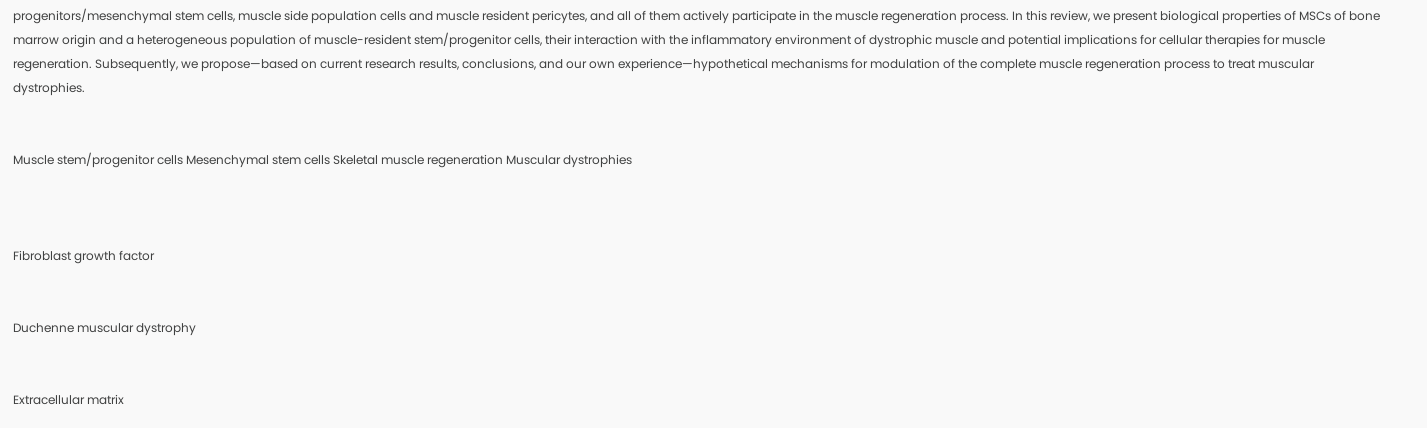progenitors/mesenchymal stem cells, muscle side population cells and muscle resident pericytes, and all of them actively participate in the muscle regeneration process. In this review, we present biological properties of MSCs of bone marrow origin and a heterogeneous population of muscle-resident stem/progenitor cells, their interaction with the inflammatory environment of dystrophic muscle and potential implications for cellular therapies for muscle regeneration. Subsequently, we propose—based on current research results, conclusions, and our own experience—hypothetical mechanisms for modulation of the complete muscle regeneration process to treat muscular dystrophies.


Muscle stem/progenitor cells Mesenchymal stem cells Skeletal muscle regeneration Muscular dystrophies



Fibroblast growth factor


Duchenne muscular dystrophy


Extracellular matrix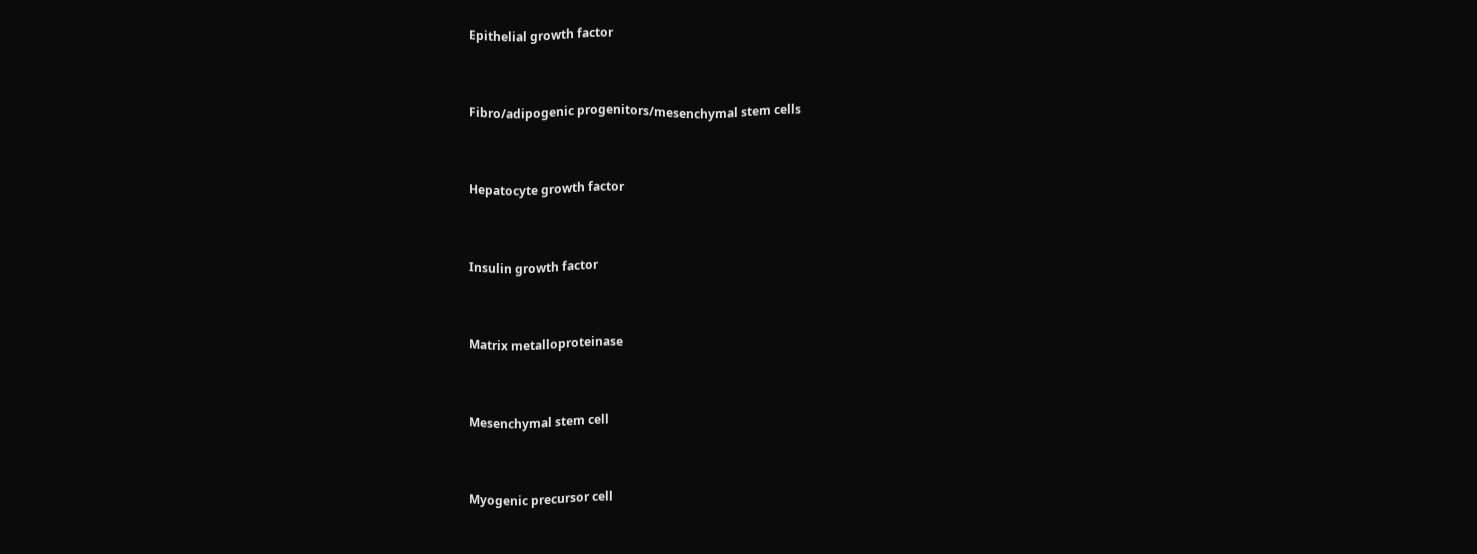Epithelial growth factor


Fibro/adipogenic progenitors/mesenchymal stem cells


Hepatocyte growth factor


Insulin growth factor


Matrix metalloproteinase


Mesenchymal stem cell


Myogenic precursor cell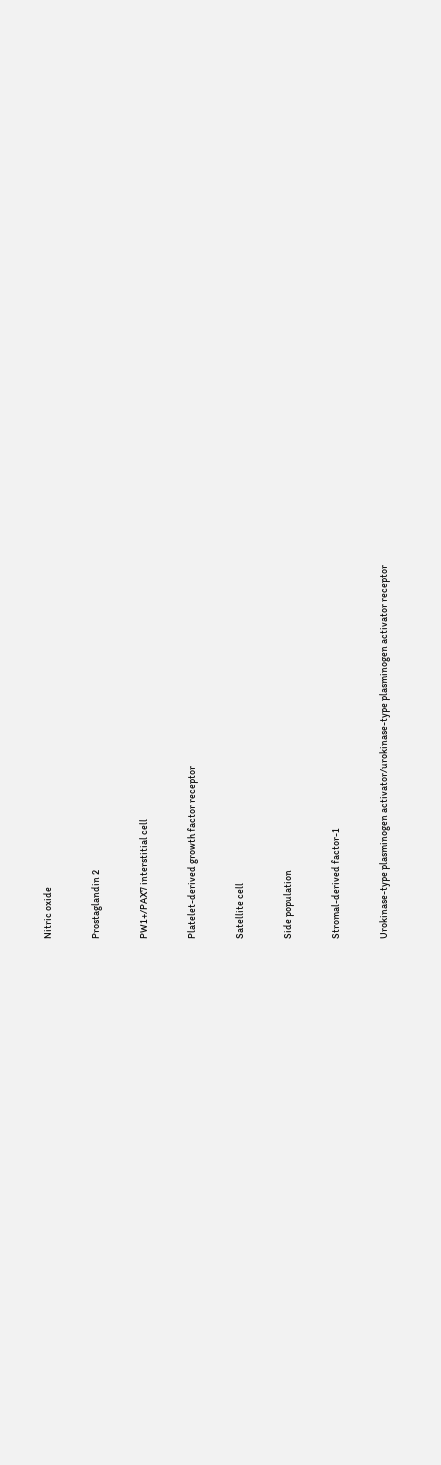Nitric oxide


Prostaglandin 2


PW1+/PAX7 interstitial cell


Platelet-derived growth factor receptor


Satellite cell


Side population


Stromal-derived factor-1


Urokinase-type plasminogen activator/urokinase-type plasminogen activator receptor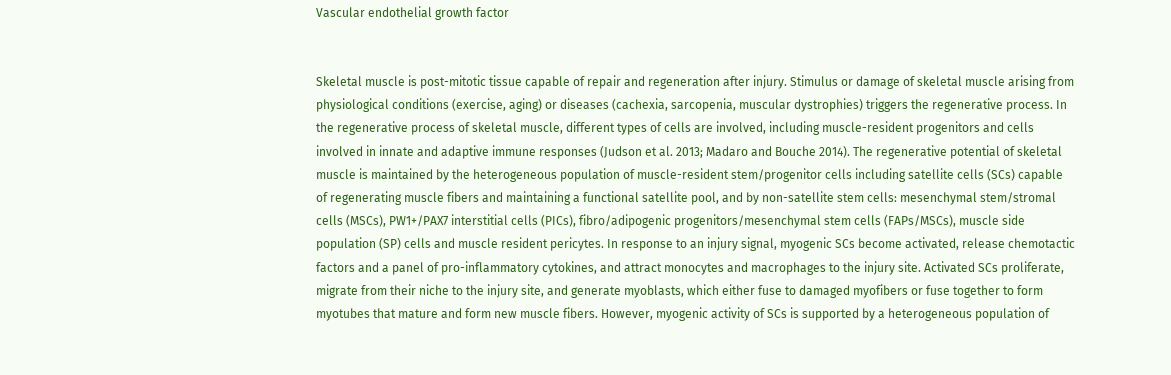Vascular endothelial growth factor


Skeletal muscle is post-mitotic tissue capable of repair and regeneration after injury. Stimulus or damage of skeletal muscle arising from physiological conditions (exercise, aging) or diseases (cachexia, sarcopenia, muscular dystrophies) triggers the regenerative process. In the regenerative process of skeletal muscle, different types of cells are involved, including muscle-resident progenitors and cells involved in innate and adaptive immune responses (Judson et al. 2013; Madaro and Bouche 2014). The regenerative potential of skeletal muscle is maintained by the heterogeneous population of muscle-resident stem/progenitor cells including satellite cells (SCs) capable of regenerating muscle fibers and maintaining a functional satellite pool, and by non-satellite stem cells: mesenchymal stem/stromal cells (MSCs), PW1+/PAX7 interstitial cells (PICs), fibro/adipogenic progenitors/mesenchymal stem cells (FAPs/MSCs), muscle side population (SP) cells and muscle resident pericytes. In response to an injury signal, myogenic SCs become activated, release chemotactic factors and a panel of pro-inflammatory cytokines, and attract monocytes and macrophages to the injury site. Activated SCs proliferate, migrate from their niche to the injury site, and generate myoblasts, which either fuse to damaged myofibers or fuse together to form myotubes that mature and form new muscle fibers. However, myogenic activity of SCs is supported by a heterogeneous population of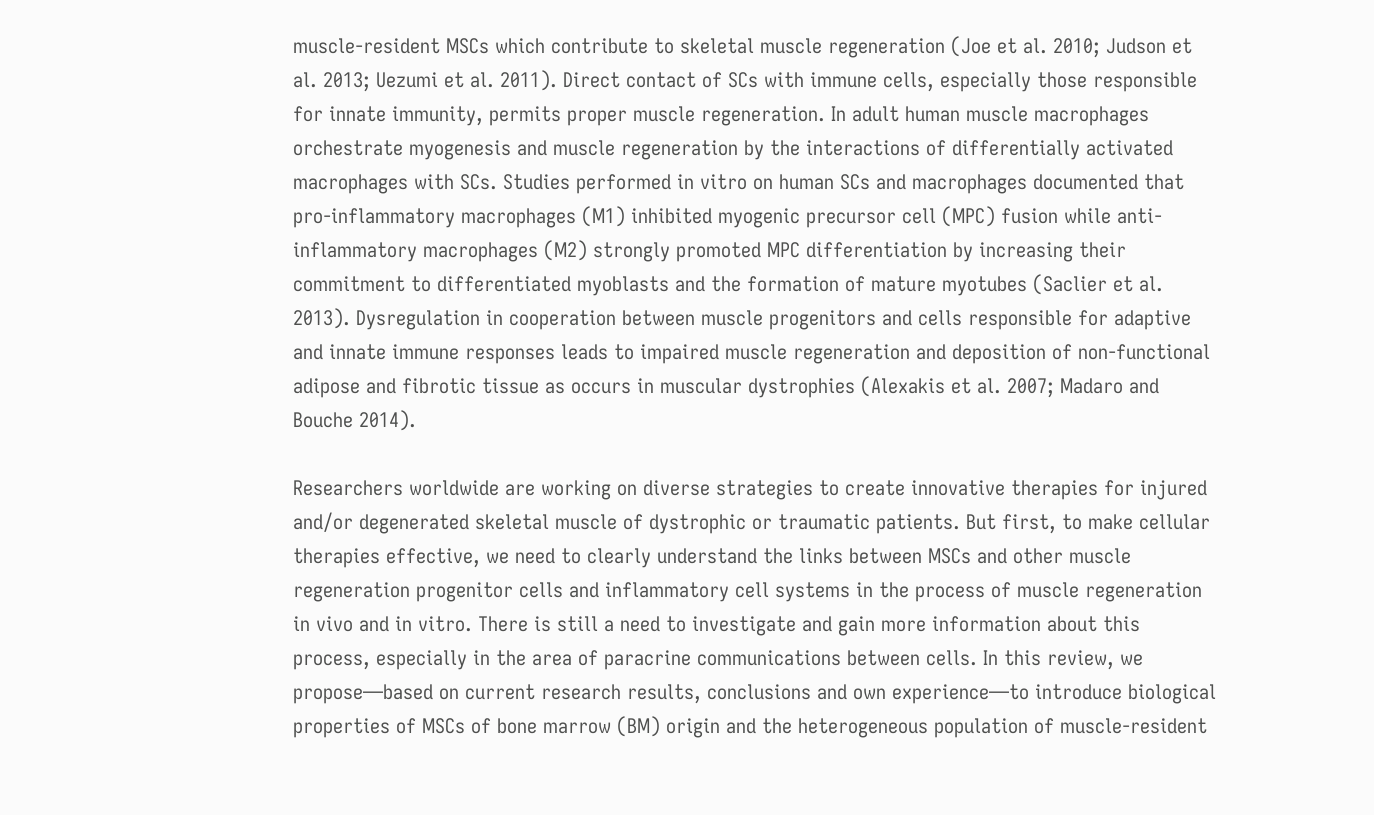muscle-resident MSCs which contribute to skeletal muscle regeneration (Joe et al. 2010; Judson et al. 2013; Uezumi et al. 2011). Direct contact of SCs with immune cells, especially those responsible for innate immunity, permits proper muscle regeneration. In adult human muscle macrophages orchestrate myogenesis and muscle regeneration by the interactions of differentially activated macrophages with SCs. Studies performed in vitro on human SCs and macrophages documented that pro-inflammatory macrophages (M1) inhibited myogenic precursor cell (MPC) fusion while anti-inflammatory macrophages (M2) strongly promoted MPC differentiation by increasing their commitment to differentiated myoblasts and the formation of mature myotubes (Saclier et al. 2013). Dysregulation in cooperation between muscle progenitors and cells responsible for adaptive and innate immune responses leads to impaired muscle regeneration and deposition of non-functional adipose and fibrotic tissue as occurs in muscular dystrophies (Alexakis et al. 2007; Madaro and Bouche 2014).

Researchers worldwide are working on diverse strategies to create innovative therapies for injured and/or degenerated skeletal muscle of dystrophic or traumatic patients. But first, to make cellular therapies effective, we need to clearly understand the links between MSCs and other muscle regeneration progenitor cells and inflammatory cell systems in the process of muscle regeneration in vivo and in vitro. There is still a need to investigate and gain more information about this process, especially in the area of paracrine communications between cells. In this review, we propose—based on current research results, conclusions and own experience—to introduce biological properties of MSCs of bone marrow (BM) origin and the heterogeneous population of muscle-resident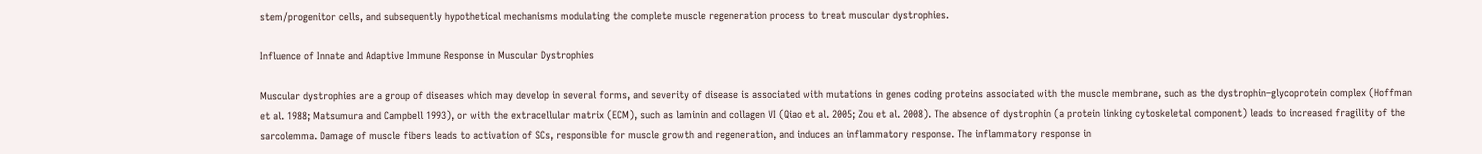stem/progenitor cells, and subsequently hypothetical mechanisms modulating the complete muscle regeneration process to treat muscular dystrophies.

Influence of Innate and Adaptive Immune Response in Muscular Dystrophies

Muscular dystrophies are a group of diseases which may develop in several forms, and severity of disease is associated with mutations in genes coding proteins associated with the muscle membrane, such as the dystrophin–glycoprotein complex (Hoffman et al. 1988; Matsumura and Campbell 1993), or with the extracellular matrix (ECM), such as laminin and collagen VI (Qiao et al. 2005; Zou et al. 2008). The absence of dystrophin (a protein linking cytoskeletal component) leads to increased fragility of the sarcolemma. Damage of muscle fibers leads to activation of SCs, responsible for muscle growth and regeneration, and induces an inflammatory response. The inflammatory response in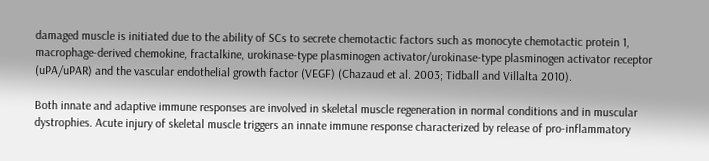damaged muscle is initiated due to the ability of SCs to secrete chemotactic factors such as monocyte chemotactic protein 1, macrophage-derived chemokine, fractalkine, urokinase-type plasminogen activator/urokinase-type plasminogen activator receptor (uPA/uPAR) and the vascular endothelial growth factor (VEGF) (Chazaud et al. 2003; Tidball and Villalta 2010).

Both innate and adaptive immune responses are involved in skeletal muscle regeneration in normal conditions and in muscular dystrophies. Acute injury of skeletal muscle triggers an innate immune response characterized by release of pro-inflammatory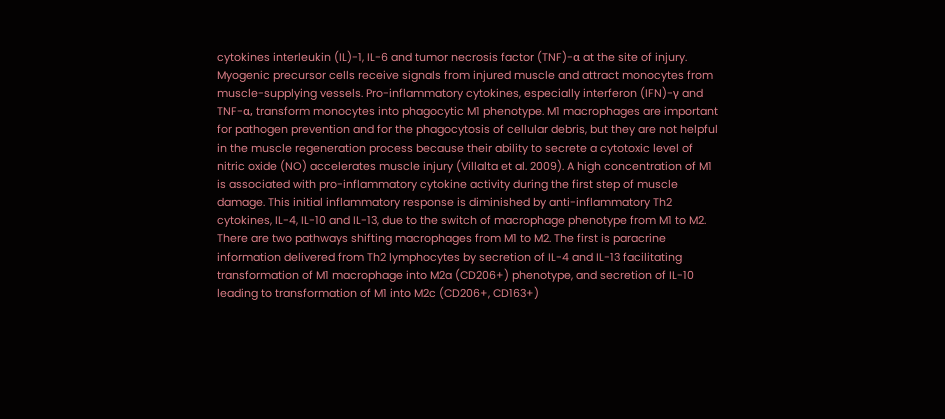cytokines interleukin (IL)-1, IL-6 and tumor necrosis factor (TNF)-α at the site of injury. Myogenic precursor cells receive signals from injured muscle and attract monocytes from muscle-supplying vessels. Pro-inflammatory cytokines, especially interferon (IFN)-γ and TNF-α, transform monocytes into phagocytic M1 phenotype. M1 macrophages are important for pathogen prevention and for the phagocytosis of cellular debris, but they are not helpful in the muscle regeneration process because their ability to secrete a cytotoxic level of nitric oxide (NO) accelerates muscle injury (Villalta et al. 2009). A high concentration of M1 is associated with pro-inflammatory cytokine activity during the first step of muscle damage. This initial inflammatory response is diminished by anti-inflammatory Th2 cytokines, IL-4, IL-10 and IL-13, due to the switch of macrophage phenotype from M1 to M2. There are two pathways shifting macrophages from M1 to M2. The first is paracrine information delivered from Th2 lymphocytes by secretion of IL-4 and IL-13 facilitating transformation of M1 macrophage into M2a (CD206+) phenotype, and secretion of IL-10 leading to transformation of M1 into M2c (CD206+, CD163+)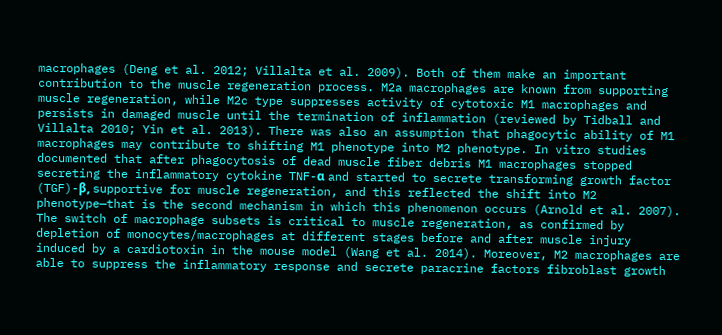macrophages (Deng et al. 2012; Villalta et al. 2009). Both of them make an important contribution to the muscle regeneration process. M2a macrophages are known from supporting muscle regeneration, while M2c type suppresses activity of cytotoxic M1 macrophages and persists in damaged muscle until the termination of inflammation (reviewed by Tidball and Villalta 2010; Yin et al. 2013). There was also an assumption that phagocytic ability of M1 macrophages may contribute to shifting M1 phenotype into M2 phenotype. In vitro studies documented that after phagocytosis of dead muscle fiber debris M1 macrophages stopped secreting the inflammatory cytokine TNF-α and started to secrete transforming growth factor (TGF)-β, supportive for muscle regeneration, and this reflected the shift into M2 phenotype—that is the second mechanism in which this phenomenon occurs (Arnold et al. 2007). The switch of macrophage subsets is critical to muscle regeneration, as confirmed by depletion of monocytes/macrophages at different stages before and after muscle injury induced by a cardiotoxin in the mouse model (Wang et al. 2014). Moreover, M2 macrophages are able to suppress the inflammatory response and secrete paracrine factors fibroblast growth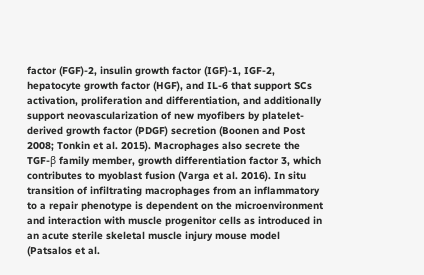factor (FGF)-2, insulin growth factor (IGF)-1, IGF-2, hepatocyte growth factor (HGF), and IL-6 that support SCs activation, proliferation and differentiation, and additionally support neovascularization of new myofibers by platelet-derived growth factor (PDGF) secretion (Boonen and Post 2008; Tonkin et al. 2015). Macrophages also secrete the TGF-β family member, growth differentiation factor 3, which contributes to myoblast fusion (Varga et al. 2016). In situ transition of infiltrating macrophages from an inflammatory to a repair phenotype is dependent on the microenvironment and interaction with muscle progenitor cells as introduced in an acute sterile skeletal muscle injury mouse model (Patsalos et al.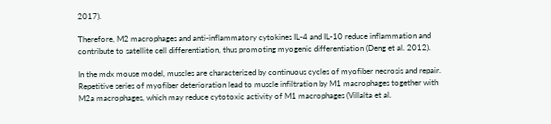2017).

Therefore, M2 macrophages and anti-inflammatory cytokines IL-4 and IL-10 reduce inflammation and contribute to satellite cell differentiation, thus promoting myogenic differentiation (Deng et al. 2012).

In the mdx mouse model, muscles are characterized by continuous cycles of myofiber necrosis and repair. Repetitive series of myofiber deterioration lead to muscle infiltration by M1 macrophages together with M2a macrophages, which may reduce cytotoxic activity of M1 macrophages (Villalta et al.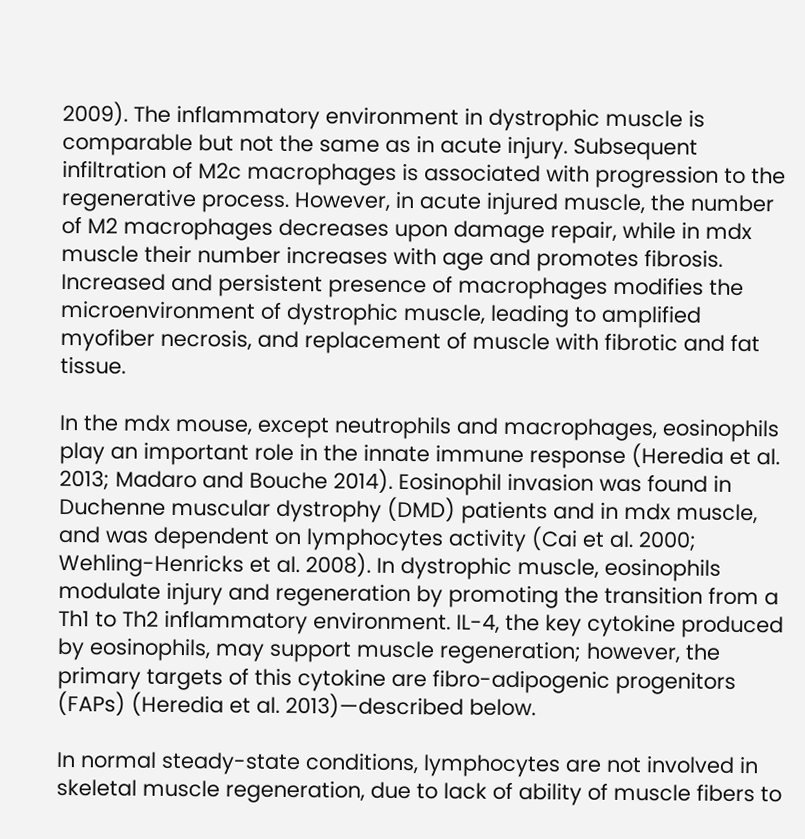2009). The inflammatory environment in dystrophic muscle is comparable but not the same as in acute injury. Subsequent infiltration of M2c macrophages is associated with progression to the regenerative process. However, in acute injured muscle, the number of M2 macrophages decreases upon damage repair, while in mdx muscle their number increases with age and promotes fibrosis. Increased and persistent presence of macrophages modifies the microenvironment of dystrophic muscle, leading to amplified myofiber necrosis, and replacement of muscle with fibrotic and fat tissue.

In the mdx mouse, except neutrophils and macrophages, eosinophils play an important role in the innate immune response (Heredia et al. 2013; Madaro and Bouche 2014). Eosinophil invasion was found in Duchenne muscular dystrophy (DMD) patients and in mdx muscle, and was dependent on lymphocytes activity (Cai et al. 2000; Wehling-Henricks et al. 2008). In dystrophic muscle, eosinophils modulate injury and regeneration by promoting the transition from a Th1 to Th2 inflammatory environment. IL-4, the key cytokine produced by eosinophils, may support muscle regeneration; however, the primary targets of this cytokine are fibro-adipogenic progenitors (FAPs) (Heredia et al. 2013)—described below.

In normal steady-state conditions, lymphocytes are not involved in skeletal muscle regeneration, due to lack of ability of muscle fibers to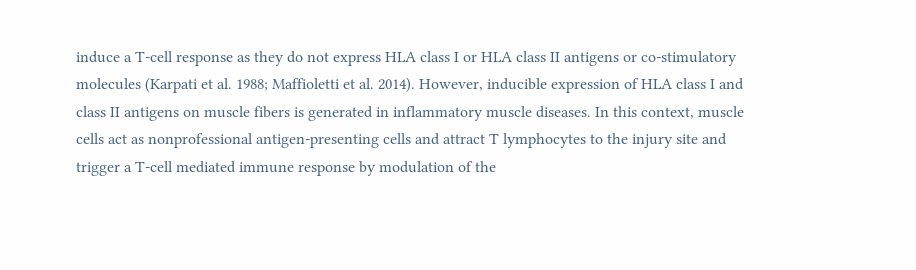induce a T-cell response as they do not express HLA class I or HLA class II antigens or co-stimulatory molecules (Karpati et al. 1988; Maffioletti et al. 2014). However, inducible expression of HLA class I and class II antigens on muscle fibers is generated in inflammatory muscle diseases. In this context, muscle cells act as nonprofessional antigen-presenting cells and attract T lymphocytes to the injury site and trigger a T-cell mediated immune response by modulation of the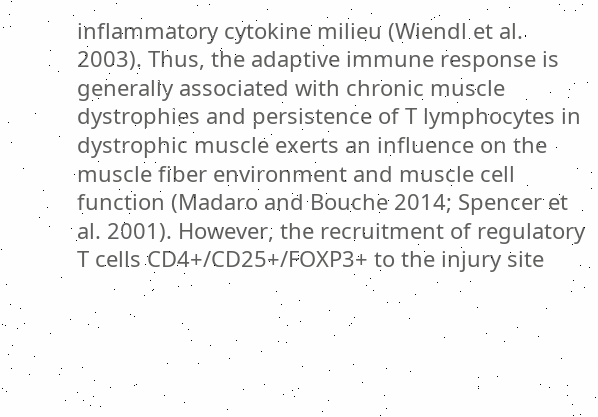inflammatory cytokine milieu (Wiendl et al. 2003). Thus, the adaptive immune response is generally associated with chronic muscle dystrophies and persistence of T lymphocytes in dystrophic muscle exerts an influence on the muscle fiber environment and muscle cell function (Madaro and Bouche 2014; Spencer et al. 2001). However, the recruitment of regulatory T cells CD4+/CD25+/FOXP3+ to the injury site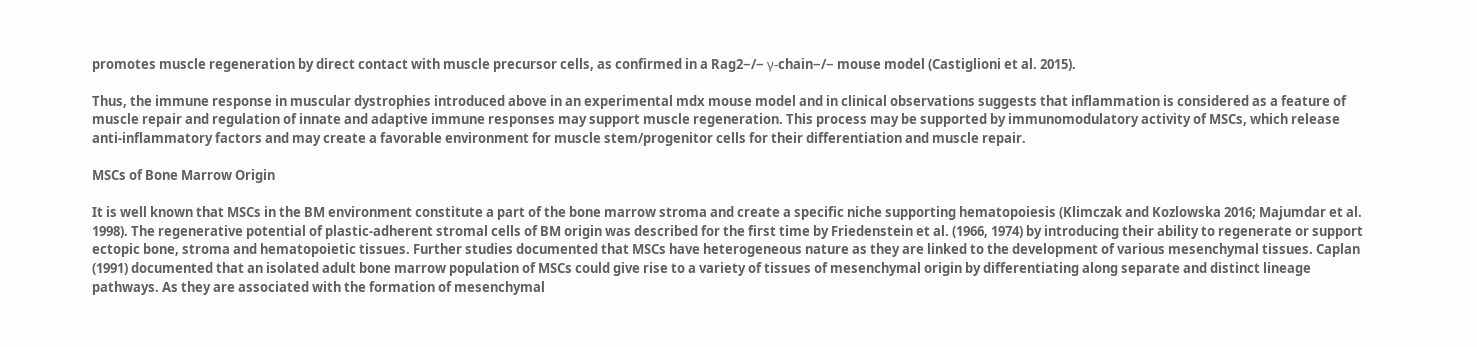promotes muscle regeneration by direct contact with muscle precursor cells, as confirmed in a Rag2−/− γ-chain−/− mouse model (Castiglioni et al. 2015).

Thus, the immune response in muscular dystrophies introduced above in an experimental mdx mouse model and in clinical observations suggests that inflammation is considered as a feature of muscle repair and regulation of innate and adaptive immune responses may support muscle regeneration. This process may be supported by immunomodulatory activity of MSCs, which release anti-inflammatory factors and may create a favorable environment for muscle stem/progenitor cells for their differentiation and muscle repair.

MSCs of Bone Marrow Origin

It is well known that MSCs in the BM environment constitute a part of the bone marrow stroma and create a specific niche supporting hematopoiesis (Klimczak and Kozlowska 2016; Majumdar et al. 1998). The regenerative potential of plastic-adherent stromal cells of BM origin was described for the first time by Friedenstein et al. (1966, 1974) by introducing their ability to regenerate or support ectopic bone, stroma and hematopoietic tissues. Further studies documented that MSCs have heterogeneous nature as they are linked to the development of various mesenchymal tissues. Caplan (1991) documented that an isolated adult bone marrow population of MSCs could give rise to a variety of tissues of mesenchymal origin by differentiating along separate and distinct lineage pathways. As they are associated with the formation of mesenchymal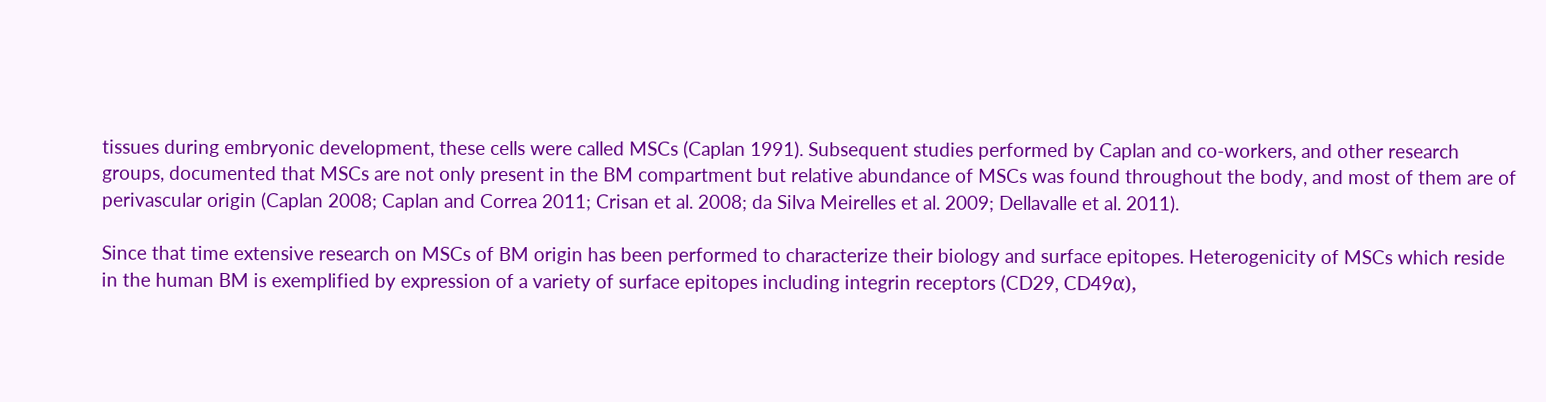tissues during embryonic development, these cells were called MSCs (Caplan 1991). Subsequent studies performed by Caplan and co-workers, and other research groups, documented that MSCs are not only present in the BM compartment but relative abundance of MSCs was found throughout the body, and most of them are of perivascular origin (Caplan 2008; Caplan and Correa 2011; Crisan et al. 2008; da Silva Meirelles et al. 2009; Dellavalle et al. 2011).

Since that time extensive research on MSCs of BM origin has been performed to characterize their biology and surface epitopes. Heterogenicity of MSCs which reside in the human BM is exemplified by expression of a variety of surface epitopes including integrin receptors (CD29, CD49α),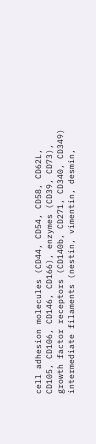cell adhesion molecules (CD44, CD54, CD58, CD62L, CD105, CD106, CD146, CD166), enzymes (CD39, CD73), growth factor receptors (CD140b, CD271, CD340, CD349) intermediate filaments (nestin, vimentin, desmin,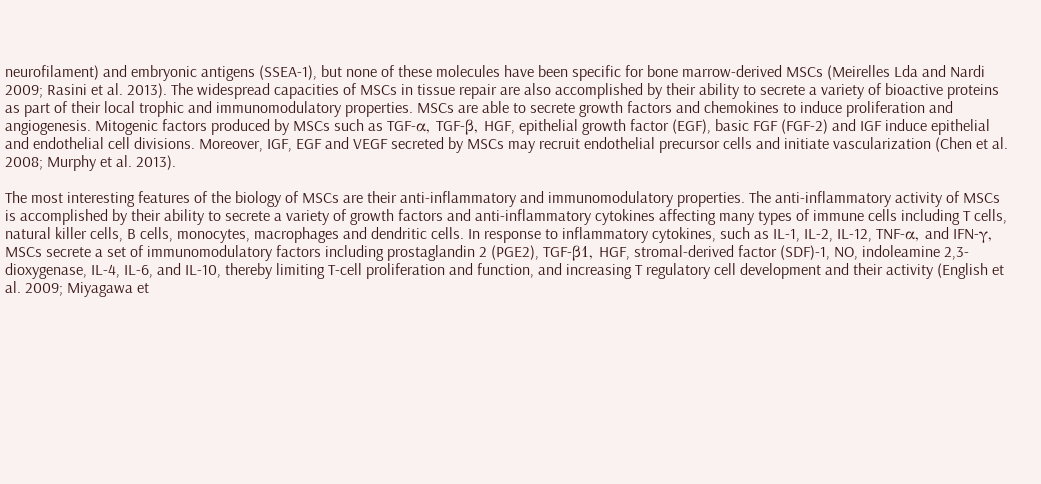neurofilament) and embryonic antigens (SSEA-1), but none of these molecules have been specific for bone marrow-derived MSCs (Meirelles Lda and Nardi 2009; Rasini et al. 2013). The widespread capacities of MSCs in tissue repair are also accomplished by their ability to secrete a variety of bioactive proteins as part of their local trophic and immunomodulatory properties. MSCs are able to secrete growth factors and chemokines to induce proliferation and angiogenesis. Mitogenic factors produced by MSCs such as TGF-α, TGF-β, HGF, epithelial growth factor (EGF), basic FGF (FGF-2) and IGF induce epithelial and endothelial cell divisions. Moreover, IGF, EGF and VEGF secreted by MSCs may recruit endothelial precursor cells and initiate vascularization (Chen et al. 2008; Murphy et al. 2013).

The most interesting features of the biology of MSCs are their anti-inflammatory and immunomodulatory properties. The anti-inflammatory activity of MSCs is accomplished by their ability to secrete a variety of growth factors and anti-inflammatory cytokines affecting many types of immune cells including T cells, natural killer cells, B cells, monocytes, macrophages and dendritic cells. In response to inflammatory cytokines, such as IL-1, IL-2, IL-12, TNF-α, and IFN-γ, MSCs secrete a set of immunomodulatory factors including prostaglandin 2 (PGE2), TGF-β1, HGF, stromal-derived factor (SDF)-1, NO, indoleamine 2,3-dioxygenase, IL-4, IL-6, and IL-10, thereby limiting T-cell proliferation and function, and increasing T regulatory cell development and their activity (English et al. 2009; Miyagawa et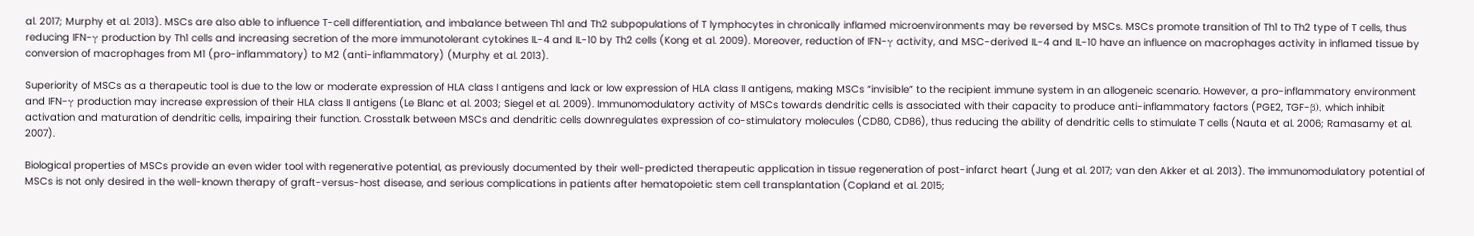al. 2017; Murphy et al. 2013). MSCs are also able to influence T-cell differentiation, and imbalance between Th1 and Th2 subpopulations of T lymphocytes in chronically inflamed microenvironments may be reversed by MSCs. MSCs promote transition of Th1 to Th2 type of T cells, thus reducing IFN-γ production by Th1 cells and increasing secretion of the more immunotolerant cytokines IL-4 and IL-10 by Th2 cells (Kong et al. 2009). Moreover, reduction of IFN-γ activity, and MSC-derived IL-4 and IL-10 have an influence on macrophages activity in inflamed tissue by conversion of macrophages from M1 (pro-inflammatory) to M2 (anti-inflammatory) (Murphy et al. 2013).

Superiority of MSCs as a therapeutic tool is due to the low or moderate expression of HLA class I antigens and lack or low expression of HLA class II antigens, making MSCs “invisible” to the recipient immune system in an allogeneic scenario. However, a pro-inflammatory environment and IFN-γ production may increase expression of their HLA class II antigens (Le Blanc et al. 2003; Siegel et al. 2009). Immunomodulatory activity of MSCs towards dendritic cells is associated with their capacity to produce anti-inflammatory factors (PGE2, TGF-β), which inhibit activation and maturation of dendritic cells, impairing their function. Crosstalk between MSCs and dendritic cells downregulates expression of co-stimulatory molecules (CD80, CD86), thus reducing the ability of dendritic cells to stimulate T cells (Nauta et al. 2006; Ramasamy et al. 2007).

Biological properties of MSCs provide an even wider tool with regenerative potential, as previously documented by their well-predicted therapeutic application in tissue regeneration of post-infarct heart (Jung et al. 2017; van den Akker et al. 2013). The immunomodulatory potential of MSCs is not only desired in the well-known therapy of graft-versus-host disease, and serious complications in patients after hematopoietic stem cell transplantation (Copland et al. 2015;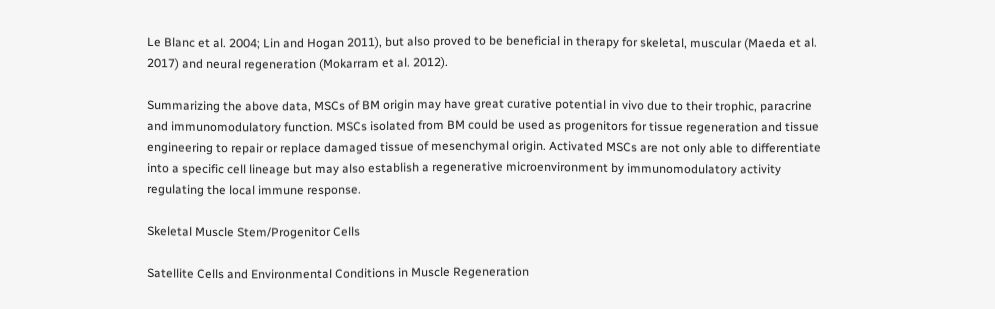Le Blanc et al. 2004; Lin and Hogan 2011), but also proved to be beneficial in therapy for skeletal, muscular (Maeda et al. 2017) and neural regeneration (Mokarram et al. 2012).

Summarizing the above data, MSCs of BM origin may have great curative potential in vivo due to their trophic, paracrine and immunomodulatory function. MSCs isolated from BM could be used as progenitors for tissue regeneration and tissue engineering to repair or replace damaged tissue of mesenchymal origin. Activated MSCs are not only able to differentiate into a specific cell lineage but may also establish a regenerative microenvironment by immunomodulatory activity regulating the local immune response.

Skeletal Muscle Stem/Progenitor Cells

Satellite Cells and Environmental Conditions in Muscle Regeneration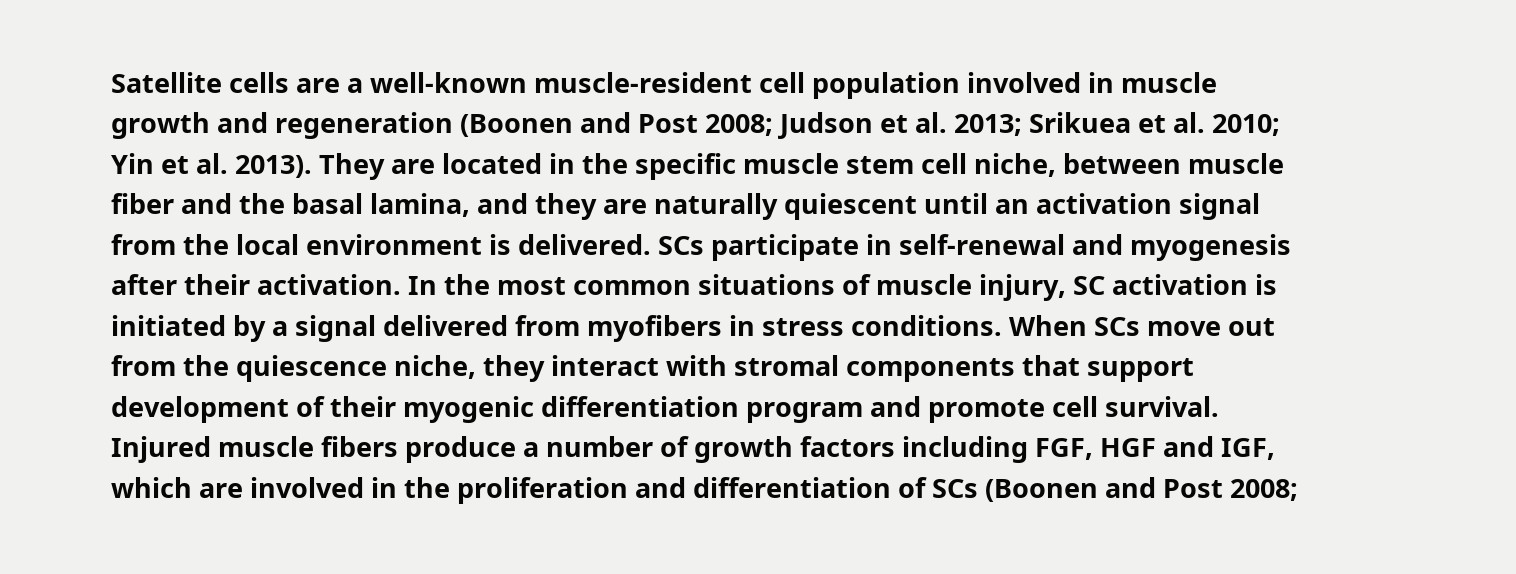Satellite cells are a well-known muscle-resident cell population involved in muscle growth and regeneration (Boonen and Post 2008; Judson et al. 2013; Srikuea et al. 2010; Yin et al. 2013). They are located in the specific muscle stem cell niche, between muscle fiber and the basal lamina, and they are naturally quiescent until an activation signal from the local environment is delivered. SCs participate in self-renewal and myogenesis after their activation. In the most common situations of muscle injury, SC activation is initiated by a signal delivered from myofibers in stress conditions. When SCs move out from the quiescence niche, they interact with stromal components that support development of their myogenic differentiation program and promote cell survival. Injured muscle fibers produce a number of growth factors including FGF, HGF and IGF, which are involved in the proliferation and differentiation of SCs (Boonen and Post 2008;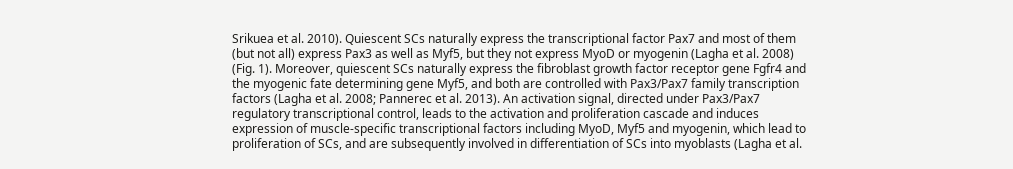Srikuea et al. 2010). Quiescent SCs naturally express the transcriptional factor Pax7 and most of them (but not all) express Pax3 as well as Myf5, but they not express MyoD or myogenin (Lagha et al. 2008) (Fig. 1). Moreover, quiescent SCs naturally express the fibroblast growth factor receptor gene Fgfr4 and the myogenic fate determining gene Myf5, and both are controlled with Pax3/Pax7 family transcription factors (Lagha et al. 2008; Pannerec et al. 2013). An activation signal, directed under Pax3/Pax7 regulatory transcriptional control, leads to the activation and proliferation cascade and induces expression of muscle-specific transcriptional factors including MyoD, Myf5 and myogenin, which lead to proliferation of SCs, and are subsequently involved in differentiation of SCs into myoblasts (Lagha et al.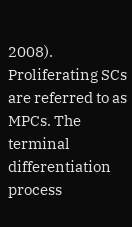2008). Proliferating SCs are referred to as MPCs. The terminal differentiation process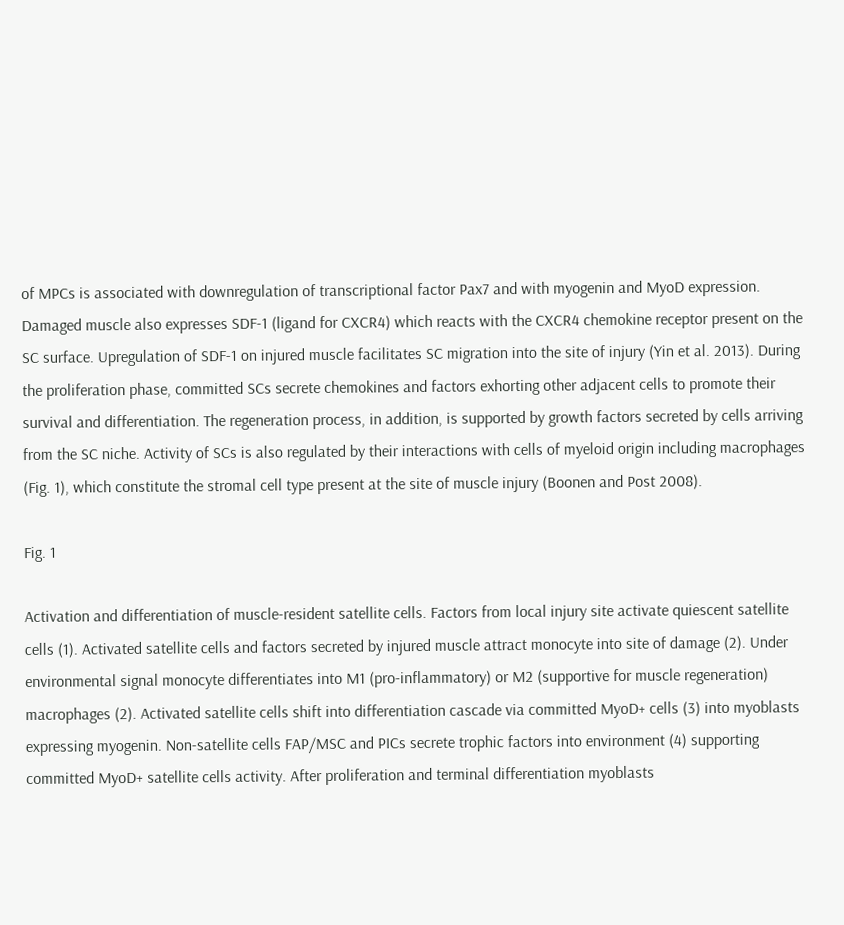of MPCs is associated with downregulation of transcriptional factor Pax7 and with myogenin and MyoD expression. Damaged muscle also expresses SDF-1 (ligand for CXCR4) which reacts with the CXCR4 chemokine receptor present on the SC surface. Upregulation of SDF-1 on injured muscle facilitates SC migration into the site of injury (Yin et al. 2013). During the proliferation phase, committed SCs secrete chemokines and factors exhorting other adjacent cells to promote their survival and differentiation. The regeneration process, in addition, is supported by growth factors secreted by cells arriving from the SC niche. Activity of SCs is also regulated by their interactions with cells of myeloid origin including macrophages (Fig. 1), which constitute the stromal cell type present at the site of muscle injury (Boonen and Post 2008).

Fig. 1

Activation and differentiation of muscle-resident satellite cells. Factors from local injury site activate quiescent satellite cells (1). Activated satellite cells and factors secreted by injured muscle attract monocyte into site of damage (2). Under environmental signal monocyte differentiates into M1 (pro-inflammatory) or M2 (supportive for muscle regeneration) macrophages (2). Activated satellite cells shift into differentiation cascade via committed MyoD+ cells (3) into myoblasts expressing myogenin. Non-satellite cells FAP/MSC and PICs secrete trophic factors into environment (4) supporting committed MyoD+ satellite cells activity. After proliferation and terminal differentiation myoblasts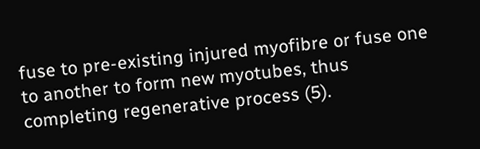fuse to pre-existing injured myofibre or fuse one to another to form new myotubes, thus completing regenerative process (5).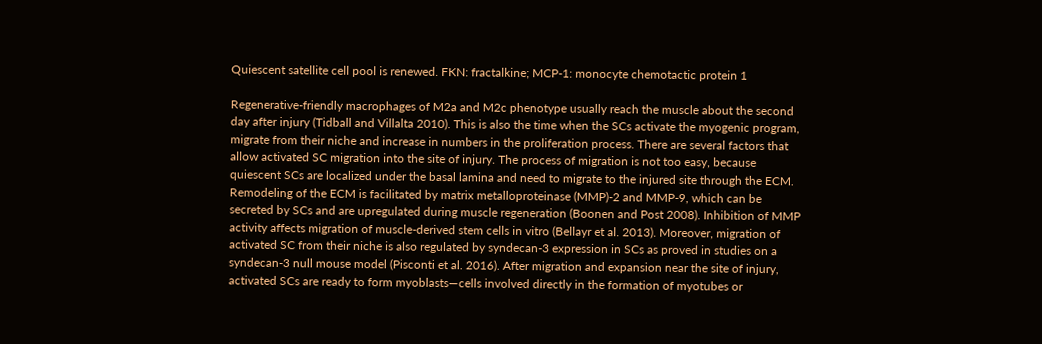Quiescent satellite cell pool is renewed. FKN: fractalkine; MCP-1: monocyte chemotactic protein 1

Regenerative-friendly macrophages of M2a and M2c phenotype usually reach the muscle about the second day after injury (Tidball and Villalta 2010). This is also the time when the SCs activate the myogenic program, migrate from their niche and increase in numbers in the proliferation process. There are several factors that allow activated SC migration into the site of injury. The process of migration is not too easy, because quiescent SCs are localized under the basal lamina and need to migrate to the injured site through the ECM. Remodeling of the ECM is facilitated by matrix metalloproteinase (MMP)-2 and MMP-9, which can be secreted by SCs and are upregulated during muscle regeneration (Boonen and Post 2008). Inhibition of MMP activity affects migration of muscle-derived stem cells in vitro (Bellayr et al. 2013). Moreover, migration of activated SC from their niche is also regulated by syndecan-3 expression in SCs as proved in studies on a syndecan-3 null mouse model (Pisconti et al. 2016). After migration and expansion near the site of injury, activated SCs are ready to form myoblasts—cells involved directly in the formation of myotubes or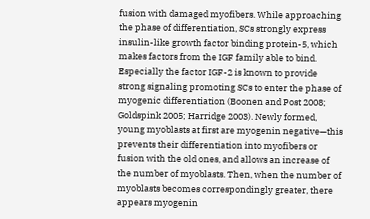fusion with damaged myofibers. While approaching the phase of differentiation, SCs strongly express insulin-like growth factor binding protein-5, which makes factors from the IGF family able to bind. Especially the factor IGF-2 is known to provide strong signaling promoting SCs to enter the phase of myogenic differentiation (Boonen and Post 2008; Goldspink 2005; Harridge 2003). Newly formed, young myoblasts at first are myogenin negative—this prevents their differentiation into myofibers or fusion with the old ones, and allows an increase of the number of myoblasts. Then, when the number of myoblasts becomes correspondingly greater, there appears myogenin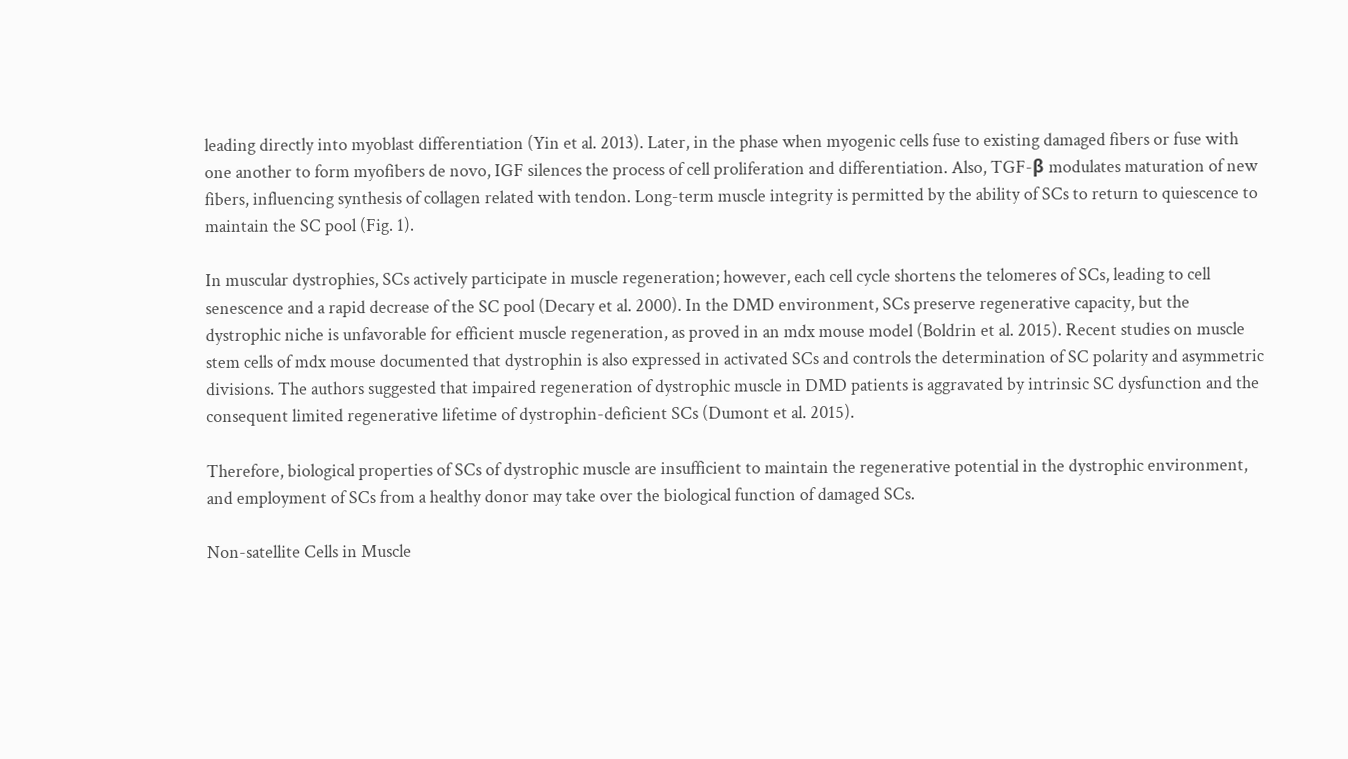leading directly into myoblast differentiation (Yin et al. 2013). Later, in the phase when myogenic cells fuse to existing damaged fibers or fuse with one another to form myofibers de novo, IGF silences the process of cell proliferation and differentiation. Also, TGF-β modulates maturation of new fibers, influencing synthesis of collagen related with tendon. Long-term muscle integrity is permitted by the ability of SCs to return to quiescence to maintain the SC pool (Fig. 1).

In muscular dystrophies, SCs actively participate in muscle regeneration; however, each cell cycle shortens the telomeres of SCs, leading to cell senescence and a rapid decrease of the SC pool (Decary et al. 2000). In the DMD environment, SCs preserve regenerative capacity, but the dystrophic niche is unfavorable for efficient muscle regeneration, as proved in an mdx mouse model (Boldrin et al. 2015). Recent studies on muscle stem cells of mdx mouse documented that dystrophin is also expressed in activated SCs and controls the determination of SC polarity and asymmetric divisions. The authors suggested that impaired regeneration of dystrophic muscle in DMD patients is aggravated by intrinsic SC dysfunction and the consequent limited regenerative lifetime of dystrophin-deficient SCs (Dumont et al. 2015).

Therefore, biological properties of SCs of dystrophic muscle are insufficient to maintain the regenerative potential in the dystrophic environment, and employment of SCs from a healthy donor may take over the biological function of damaged SCs.

Non-satellite Cells in Muscle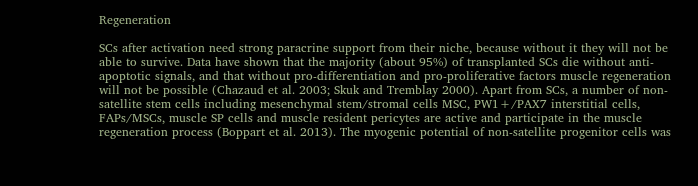Regeneration

SCs after activation need strong paracrine support from their niche, because without it they will not be able to survive. Data have shown that the majority (about 95%) of transplanted SCs die without anti-apoptotic signals, and that without pro-differentiation and pro-proliferative factors muscle regeneration will not be possible (Chazaud et al. 2003; Skuk and Tremblay 2000). Apart from SCs, a number of non-satellite stem cells including mesenchymal stem/stromal cells MSC, PW1+/PAX7 interstitial cells, FAPs/MSCs, muscle SP cells and muscle resident pericytes are active and participate in the muscle regeneration process (Boppart et al. 2013). The myogenic potential of non-satellite progenitor cells was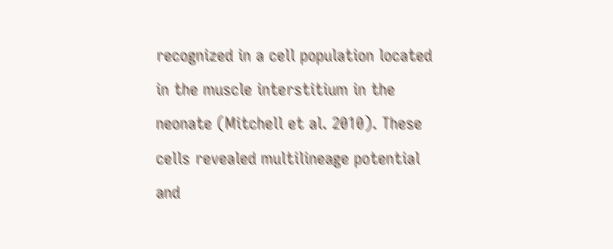recognized in a cell population located in the muscle interstitium in the neonate (Mitchell et al. 2010). These cells revealed multilineage potential and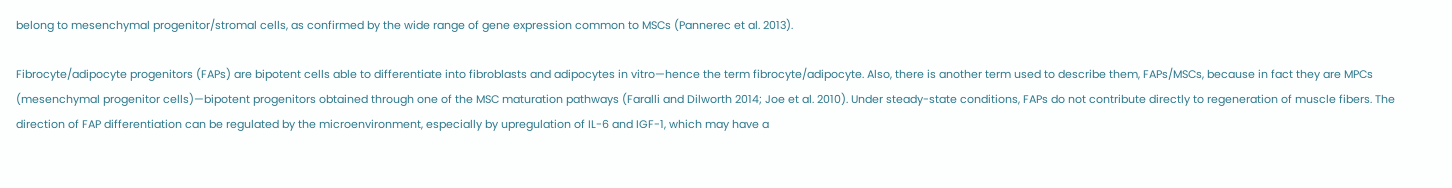belong to mesenchymal progenitor/stromal cells, as confirmed by the wide range of gene expression common to MSCs (Pannerec et al. 2013).

Fibrocyte/adipocyte progenitors (FAPs) are bipotent cells able to differentiate into fibroblasts and adipocytes in vitro—hence the term fibrocyte/adipocyte. Also, there is another term used to describe them, FAPs/MSCs, because in fact they are MPCs (mesenchymal progenitor cells)—bipotent progenitors obtained through one of the MSC maturation pathways (Faralli and Dilworth 2014; Joe et al. 2010). Under steady-state conditions, FAPs do not contribute directly to regeneration of muscle fibers. The direction of FAP differentiation can be regulated by the microenvironment, especially by upregulation of IL-6 and IGF-1, which may have a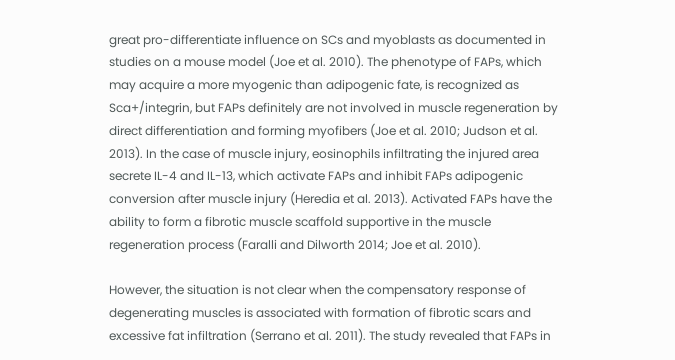great pro-differentiate influence on SCs and myoblasts as documented in studies on a mouse model (Joe et al. 2010). The phenotype of FAPs, which may acquire a more myogenic than adipogenic fate, is recognized as Sca+/integrin, but FAPs definitely are not involved in muscle regeneration by direct differentiation and forming myofibers (Joe et al. 2010; Judson et al. 2013). In the case of muscle injury, eosinophils infiltrating the injured area secrete IL-4 and IL-13, which activate FAPs and inhibit FAPs adipogenic conversion after muscle injury (Heredia et al. 2013). Activated FAPs have the ability to form a fibrotic muscle scaffold supportive in the muscle regeneration process (Faralli and Dilworth 2014; Joe et al. 2010).

However, the situation is not clear when the compensatory response of degenerating muscles is associated with formation of fibrotic scars and excessive fat infiltration (Serrano et al. 2011). The study revealed that FAPs in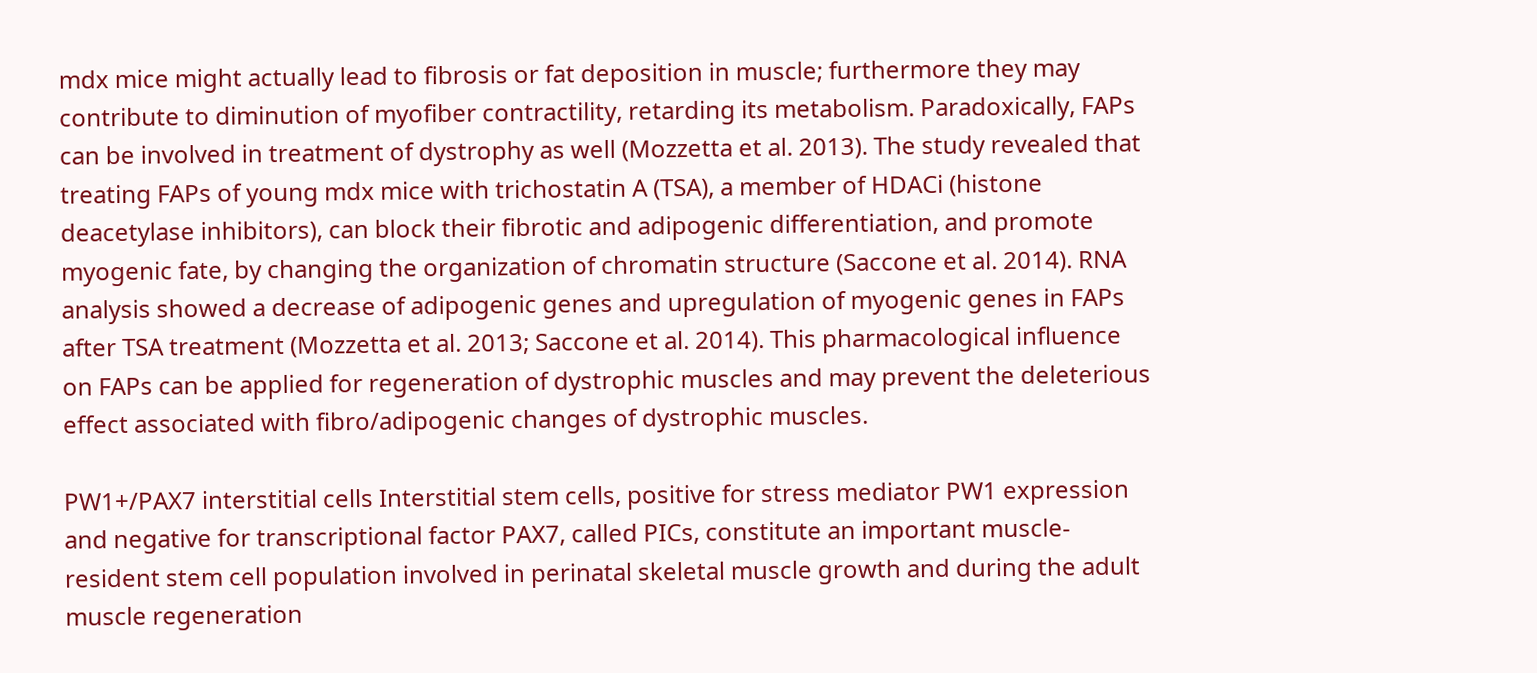mdx mice might actually lead to fibrosis or fat deposition in muscle; furthermore they may contribute to diminution of myofiber contractility, retarding its metabolism. Paradoxically, FAPs can be involved in treatment of dystrophy as well (Mozzetta et al. 2013). The study revealed that treating FAPs of young mdx mice with trichostatin A (TSA), a member of HDACi (histone deacetylase inhibitors), can block their fibrotic and adipogenic differentiation, and promote myogenic fate, by changing the organization of chromatin structure (Saccone et al. 2014). RNA analysis showed a decrease of adipogenic genes and upregulation of myogenic genes in FAPs after TSA treatment (Mozzetta et al. 2013; Saccone et al. 2014). This pharmacological influence on FAPs can be applied for regeneration of dystrophic muscles and may prevent the deleterious effect associated with fibro/adipogenic changes of dystrophic muscles.

PW1+/PAX7 interstitial cells Interstitial stem cells, positive for stress mediator PW1 expression and negative for transcriptional factor PAX7, called PICs, constitute an important muscle-resident stem cell population involved in perinatal skeletal muscle growth and during the adult muscle regeneration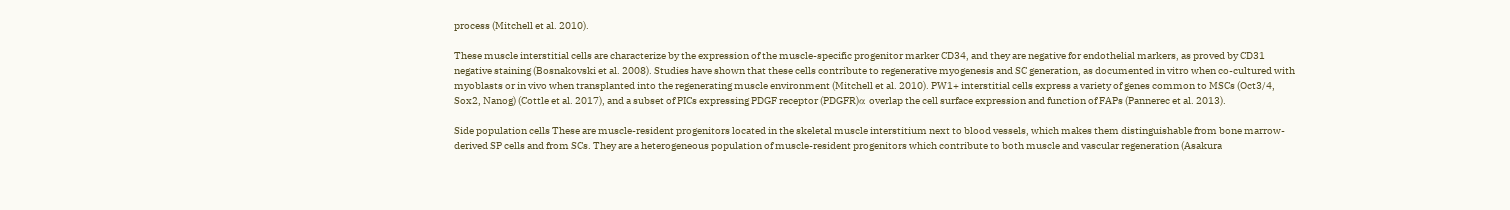process (Mitchell et al. 2010).

These muscle interstitial cells are characterize by the expression of the muscle-specific progenitor marker CD34, and they are negative for endothelial markers, as proved by CD31 negative staining (Bosnakovski et al. 2008). Studies have shown that these cells contribute to regenerative myogenesis and SC generation, as documented in vitro when co-cultured with myoblasts or in vivo when transplanted into the regenerating muscle environment (Mitchell et al. 2010). PW1+ interstitial cells express a variety of genes common to MSCs (Oct3/4, Sox2, Nanog) (Cottle et al. 2017), and a subset of PICs expressing PDGF receptor (PDGFR)α overlap the cell surface expression and function of FAPs (Pannerec et al. 2013).

Side population cells These are muscle-resident progenitors located in the skeletal muscle interstitium next to blood vessels, which makes them distinguishable from bone marrow-derived SP cells and from SCs. They are a heterogeneous population of muscle-resident progenitors which contribute to both muscle and vascular regeneration (Asakura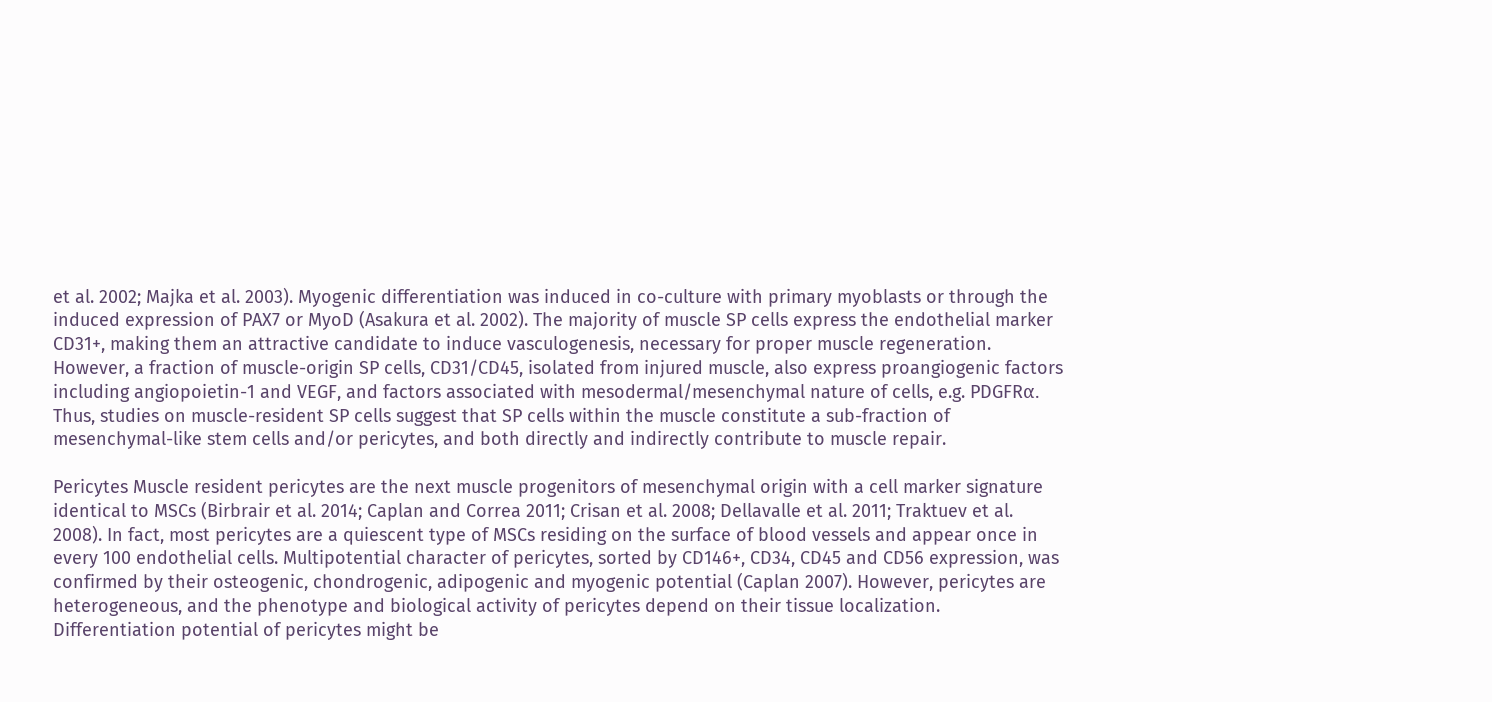et al. 2002; Majka et al. 2003). Myogenic differentiation was induced in co-culture with primary myoblasts or through the induced expression of PAX7 or MyoD (Asakura et al. 2002). The majority of muscle SP cells express the endothelial marker CD31+, making them an attractive candidate to induce vasculogenesis, necessary for proper muscle regeneration. However, a fraction of muscle-origin SP cells, CD31/CD45, isolated from injured muscle, also express proangiogenic factors including angiopoietin-1 and VEGF, and factors associated with mesodermal/mesenchymal nature of cells, e.g. PDGFRα. Thus, studies on muscle-resident SP cells suggest that SP cells within the muscle constitute a sub-fraction of mesenchymal-like stem cells and/or pericytes, and both directly and indirectly contribute to muscle repair.

Pericytes Muscle resident pericytes are the next muscle progenitors of mesenchymal origin with a cell marker signature identical to MSCs (Birbrair et al. 2014; Caplan and Correa 2011; Crisan et al. 2008; Dellavalle et al. 2011; Traktuev et al. 2008). In fact, most pericytes are a quiescent type of MSCs residing on the surface of blood vessels and appear once in every 100 endothelial cells. Multipotential character of pericytes, sorted by CD146+, CD34, CD45 and CD56 expression, was confirmed by their osteogenic, chondrogenic, adipogenic and myogenic potential (Caplan 2007). However, pericytes are heterogeneous, and the phenotype and biological activity of pericytes depend on their tissue localization. Differentiation potential of pericytes might be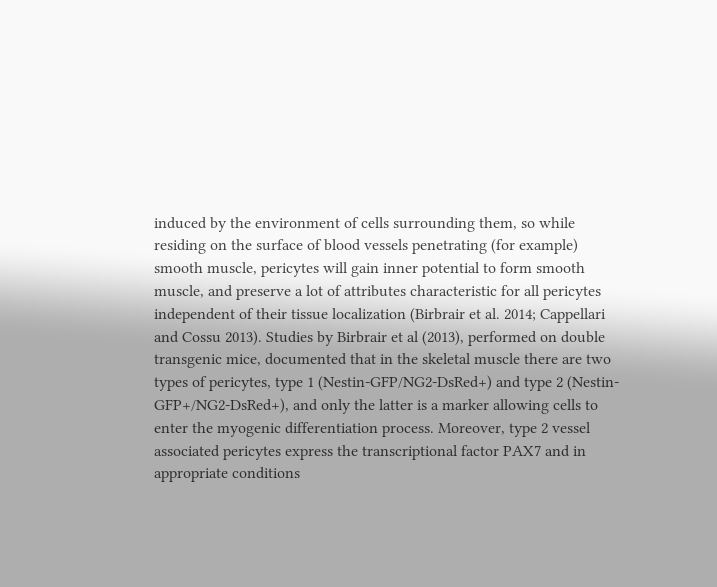induced by the environment of cells surrounding them, so while residing on the surface of blood vessels penetrating (for example) smooth muscle, pericytes will gain inner potential to form smooth muscle, and preserve a lot of attributes characteristic for all pericytes independent of their tissue localization (Birbrair et al. 2014; Cappellari and Cossu 2013). Studies by Birbrair et al (2013), performed on double transgenic mice, documented that in the skeletal muscle there are two types of pericytes, type 1 (Nestin-GFP/NG2-DsRed+) and type 2 (Nestin-GFP+/NG2-DsRed+), and only the latter is a marker allowing cells to enter the myogenic differentiation process. Moreover, type 2 vessel associated pericytes express the transcriptional factor PAX7 and in appropriate conditions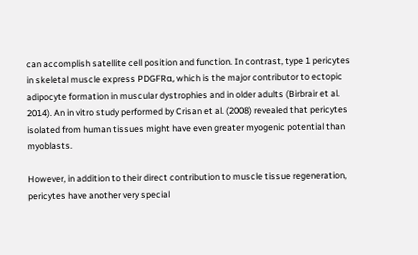can accomplish satellite cell position and function. In contrast, type 1 pericytes in skeletal muscle express PDGFRα, which is the major contributor to ectopic adipocyte formation in muscular dystrophies and in older adults (Birbrair et al. 2014). An in vitro study performed by Crisan et al. (2008) revealed that pericytes isolated from human tissues might have even greater myogenic potential than myoblasts.

However, in addition to their direct contribution to muscle tissue regeneration, pericytes have another very special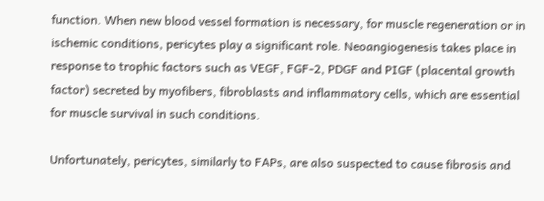function. When new blood vessel formation is necessary, for muscle regeneration or in ischemic conditions, pericytes play a significant role. Neoangiogenesis takes place in response to trophic factors such as VEGF, FGF-2, PDGF and PIGF (placental growth factor) secreted by myofibers, fibroblasts and inflammatory cells, which are essential for muscle survival in such conditions.

Unfortunately, pericytes, similarly to FAPs, are also suspected to cause fibrosis and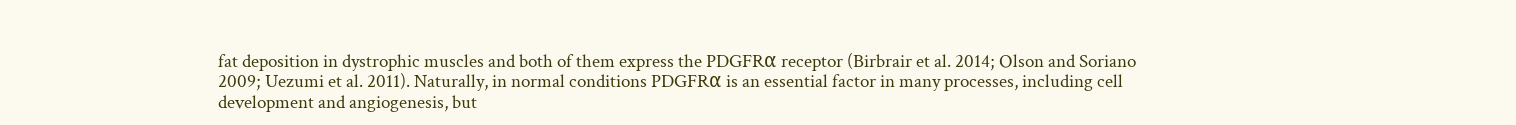fat deposition in dystrophic muscles and both of them express the PDGFRα receptor (Birbrair et al. 2014; Olson and Soriano 2009; Uezumi et al. 2011). Naturally, in normal conditions PDGFRα is an essential factor in many processes, including cell development and angiogenesis, but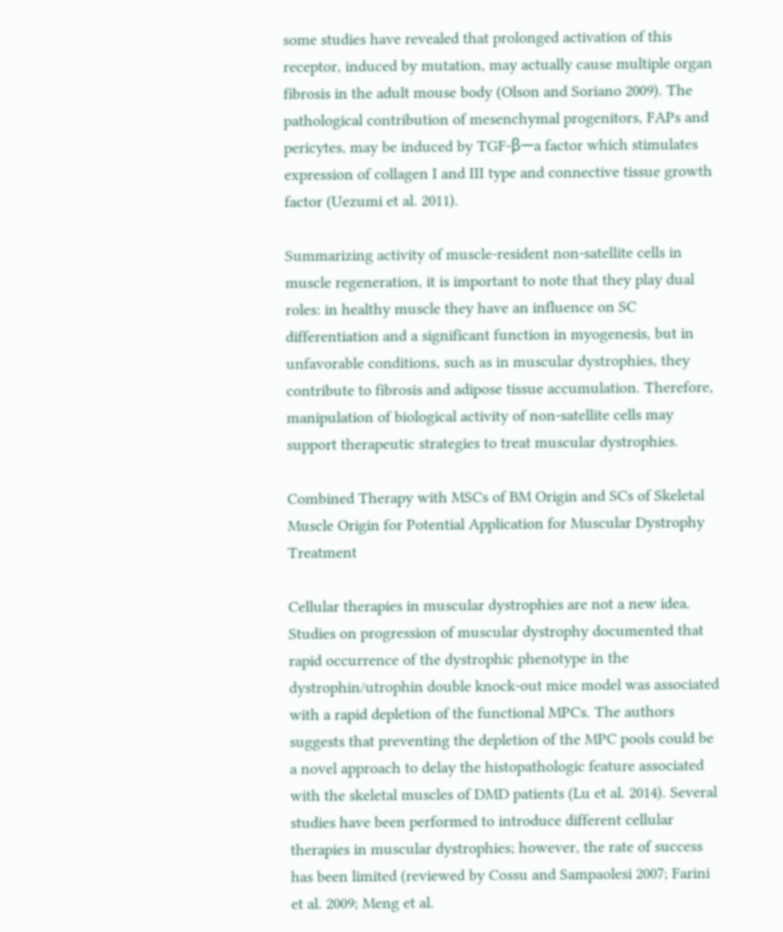some studies have revealed that prolonged activation of this receptor, induced by mutation, may actually cause multiple organ fibrosis in the adult mouse body (Olson and Soriano 2009). The pathological contribution of mesenchymal progenitors, FAPs and pericytes, may be induced by TGF-β—a factor which stimulates expression of collagen I and III type and connective tissue growth factor (Uezumi et al. 2011).

Summarizing activity of muscle-resident non-satellite cells in muscle regeneration, it is important to note that they play dual roles: in healthy muscle they have an influence on SC differentiation and a significant function in myogenesis, but in unfavorable conditions, such as in muscular dystrophies, they contribute to fibrosis and adipose tissue accumulation. Therefore, manipulation of biological activity of non-satellite cells may support therapeutic strategies to treat muscular dystrophies.

Combined Therapy with MSCs of BM Origin and SCs of Skeletal Muscle Origin for Potential Application for Muscular Dystrophy Treatment

Cellular therapies in muscular dystrophies are not a new idea. Studies on progression of muscular dystrophy documented that rapid occurrence of the dystrophic phenotype in the dystrophin/utrophin double knock-out mice model was associated with a rapid depletion of the functional MPCs. The authors suggests that preventing the depletion of the MPC pools could be a novel approach to delay the histopathologic feature associated with the skeletal muscles of DMD patients (Lu et al. 2014). Several studies have been performed to introduce different cellular therapies in muscular dystrophies; however, the rate of success has been limited (reviewed by Cossu and Sampaolesi 2007; Farini et al. 2009; Meng et al.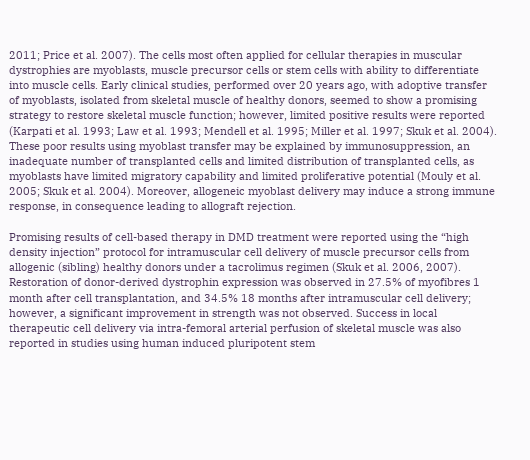2011; Price et al. 2007). The cells most often applied for cellular therapies in muscular dystrophies are myoblasts, muscle precursor cells or stem cells with ability to differentiate into muscle cells. Early clinical studies, performed over 20 years ago, with adoptive transfer of myoblasts, isolated from skeletal muscle of healthy donors, seemed to show a promising strategy to restore skeletal muscle function; however, limited positive results were reported (Karpati et al. 1993; Law et al. 1993; Mendell et al. 1995; Miller et al. 1997; Skuk et al. 2004). These poor results using myoblast transfer may be explained by immunosuppression, an inadequate number of transplanted cells and limited distribution of transplanted cells, as myoblasts have limited migratory capability and limited proliferative potential (Mouly et al. 2005; Skuk et al. 2004). Moreover, allogeneic myoblast delivery may induce a strong immune response, in consequence leading to allograft rejection.

Promising results of cell-based therapy in DMD treatment were reported using the “high density injection” protocol for intramuscular cell delivery of muscle precursor cells from allogenic (sibling) healthy donors under a tacrolimus regimen (Skuk et al. 2006, 2007). Restoration of donor-derived dystrophin expression was observed in 27.5% of myofibres 1 month after cell transplantation, and 34.5% 18 months after intramuscular cell delivery; however, a significant improvement in strength was not observed. Success in local therapeutic cell delivery via intra-femoral arterial perfusion of skeletal muscle was also reported in studies using human induced pluripotent stem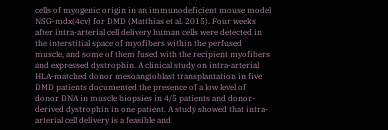cells of myogenic origin in an immunodeficient mouse model NSG-mdx(4cv) for DMD (Matthias et al. 2015). Four weeks after intra-arterial cell delivery human cells were detected in the interstitial space of myofibers within the perfused muscle, and some of them fused with the recipient myofibers and expressed dystrophin. A clinical study on intra-arterial HLA-matched donor mesoangioblast transplantation in five DMD patients documented the presence of a low level of donor DNA in muscle biopsies in 4/5 patients and donor-derived dystrophin in one patient. A study showed that intra-arterial cell delivery is a feasible and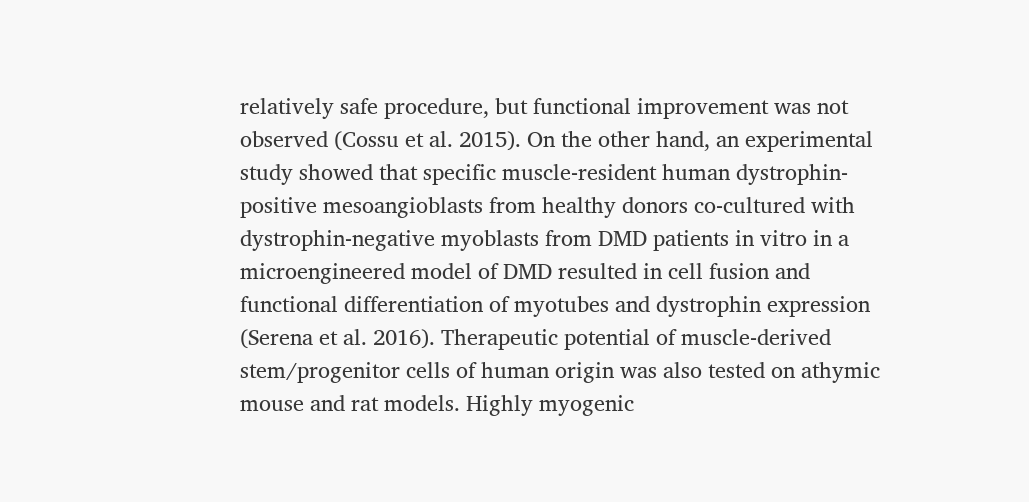relatively safe procedure, but functional improvement was not observed (Cossu et al. 2015). On the other hand, an experimental study showed that specific muscle-resident human dystrophin-positive mesoangioblasts from healthy donors co-cultured with dystrophin-negative myoblasts from DMD patients in vitro in a microengineered model of DMD resulted in cell fusion and functional differentiation of myotubes and dystrophin expression (Serena et al. 2016). Therapeutic potential of muscle-derived stem/progenitor cells of human origin was also tested on athymic mouse and rat models. Highly myogenic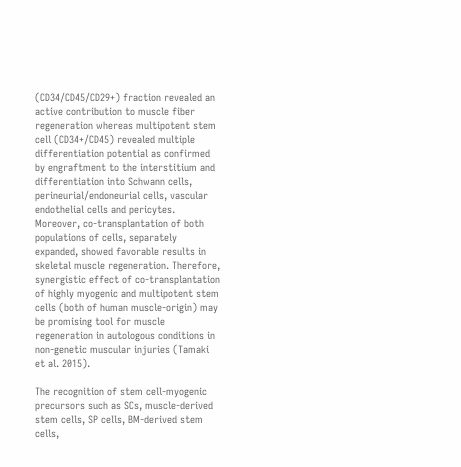(CD34/CD45/CD29+) fraction revealed an active contribution to muscle fiber regeneration whereas multipotent stem cell (CD34+/CD45) revealed multiple differentiation potential as confirmed by engraftment to the interstitium and differentiation into Schwann cells, perineurial/endoneurial cells, vascular endothelial cells and pericytes. Moreover, co-transplantation of both populations of cells, separately expanded, showed favorable results in skeletal muscle regeneration. Therefore, synergistic effect of co-transplantation of highly myogenic and multipotent stem cells (both of human muscle-origin) may be promising tool for muscle regeneration in autologous conditions in non-genetic muscular injuries (Tamaki et al. 2015).

The recognition of stem cell-myogenic precursors such as SCs, muscle-derived stem cells, SP cells, BM-derived stem cells,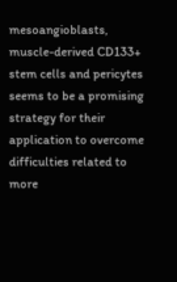mesoangioblasts, muscle-derived CD133+ stem cells and pericytes seems to be a promising strategy for their application to overcome difficulties related to more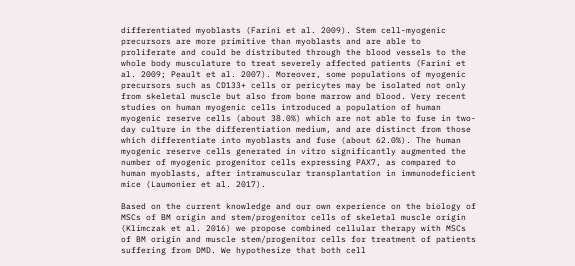differentiated myoblasts (Farini et al. 2009). Stem cell-myogenic precursors are more primitive than myoblasts and are able to proliferate and could be distributed through the blood vessels to the whole body musculature to treat severely affected patients (Farini et al. 2009; Peault et al. 2007). Moreover, some populations of myogenic precursors such as CD133+ cells or pericytes may be isolated not only from skeletal muscle but also from bone marrow and blood. Very recent studies on human myogenic cells introduced a population of human myogenic reserve cells (about 38.0%) which are not able to fuse in two-day culture in the differentiation medium, and are distinct from those which differentiate into myoblasts and fuse (about 62.0%). The human myogenic reserve cells generated in vitro significantly augmented the number of myogenic progenitor cells expressing PAX7, as compared to human myoblasts, after intramuscular transplantation in immunodeficient mice (Laumonier et al. 2017).

Based on the current knowledge and our own experience on the biology of MSCs of BM origin and stem/progenitor cells of skeletal muscle origin (Klimczak et al. 2016) we propose combined cellular therapy with MSCs of BM origin and muscle stem/progenitor cells for treatment of patients suffering from DMD. We hypothesize that both cell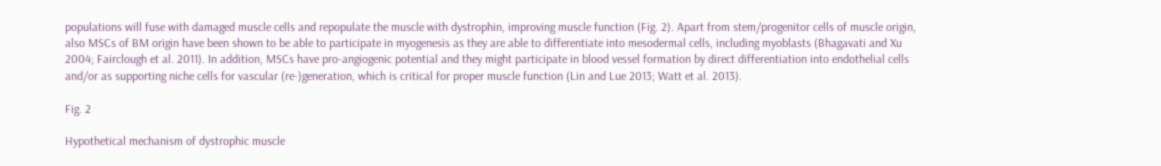populations will fuse with damaged muscle cells and repopulate the muscle with dystrophin, improving muscle function (Fig. 2). Apart from stem/progenitor cells of muscle origin, also MSCs of BM origin have been shown to be able to participate in myogenesis as they are able to differentiate into mesodermal cells, including myoblasts (Bhagavati and Xu 2004; Fairclough et al. 2011). In addition, MSCs have pro-angiogenic potential and they might participate in blood vessel formation by direct differentiation into endothelial cells and/or as supporting niche cells for vascular (re-)generation, which is critical for proper muscle function (Lin and Lue 2013; Watt et al. 2013).

Fig. 2

Hypothetical mechanism of dystrophic muscle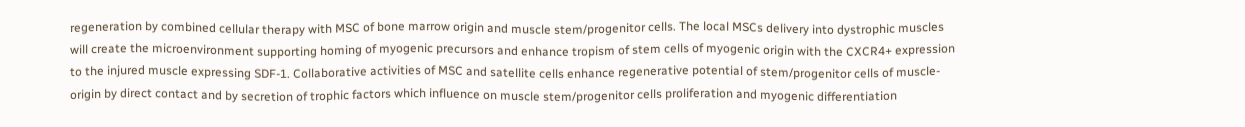regeneration by combined cellular therapy with MSC of bone marrow origin and muscle stem/progenitor cells. The local MSCs delivery into dystrophic muscles will create the microenvironment supporting homing of myogenic precursors and enhance tropism of stem cells of myogenic origin with the CXCR4+ expression to the injured muscle expressing SDF-1. Collaborative activities of MSC and satellite cells enhance regenerative potential of stem/progenitor cells of muscle-origin by direct contact and by secretion of trophic factors which influence on muscle stem/progenitor cells proliferation and myogenic differentiation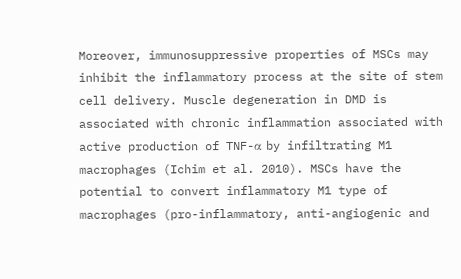Moreover, immunosuppressive properties of MSCs may inhibit the inflammatory process at the site of stem cell delivery. Muscle degeneration in DMD is associated with chronic inflammation associated with active production of TNF-α by infiltrating M1 macrophages (Ichim et al. 2010). MSCs have the potential to convert inflammatory M1 type of macrophages (pro-inflammatory, anti-angiogenic and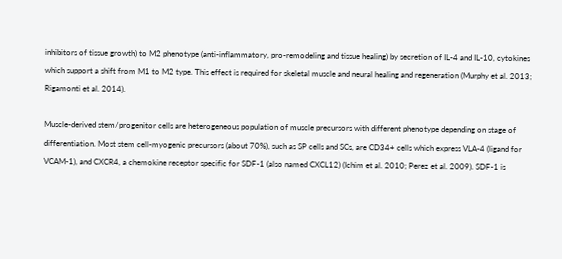inhibitors of tissue growth) to M2 phenotype (anti-inflammatory, pro-remodeling and tissue healing) by secretion of IL-4 and IL-10, cytokines which support a shift from M1 to M2 type. This effect is required for skeletal muscle and neural healing and regeneration (Murphy et al. 2013; Rigamonti et al. 2014).

Muscle-derived stem/progenitor cells are heterogeneous population of muscle precursors with different phenotype depending on stage of differentiation. Most stem cell-myogenic precursors (about 70%), such as SP cells and SCs, are CD34+ cells which express VLA-4 (ligand for VCAM-1), and CXCR4, a chemokine receptor specific for SDF-1 (also named CXCL12) (Ichim et al. 2010; Perez et al. 2009). SDF-1 is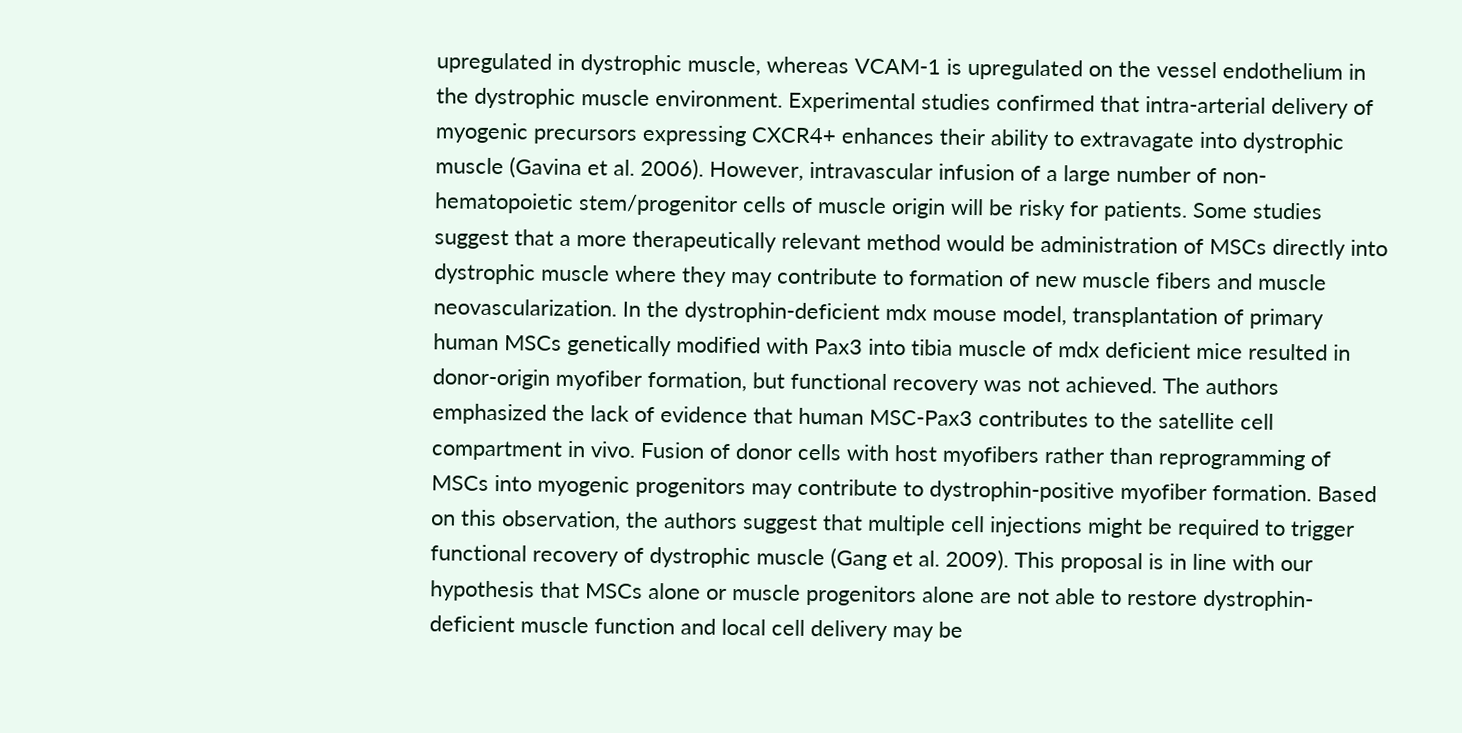upregulated in dystrophic muscle, whereas VCAM-1 is upregulated on the vessel endothelium in the dystrophic muscle environment. Experimental studies confirmed that intra-arterial delivery of myogenic precursors expressing CXCR4+ enhances their ability to extravagate into dystrophic muscle (Gavina et al. 2006). However, intravascular infusion of a large number of non-hematopoietic stem/progenitor cells of muscle origin will be risky for patients. Some studies suggest that a more therapeutically relevant method would be administration of MSCs directly into dystrophic muscle where they may contribute to formation of new muscle fibers and muscle neovascularization. In the dystrophin-deficient mdx mouse model, transplantation of primary human MSCs genetically modified with Pax3 into tibia muscle of mdx deficient mice resulted in donor-origin myofiber formation, but functional recovery was not achieved. The authors emphasized the lack of evidence that human MSC-Pax3 contributes to the satellite cell compartment in vivo. Fusion of donor cells with host myofibers rather than reprogramming of MSCs into myogenic progenitors may contribute to dystrophin-positive myofiber formation. Based on this observation, the authors suggest that multiple cell injections might be required to trigger functional recovery of dystrophic muscle (Gang et al. 2009). This proposal is in line with our hypothesis that MSCs alone or muscle progenitors alone are not able to restore dystrophin-deficient muscle function and local cell delivery may be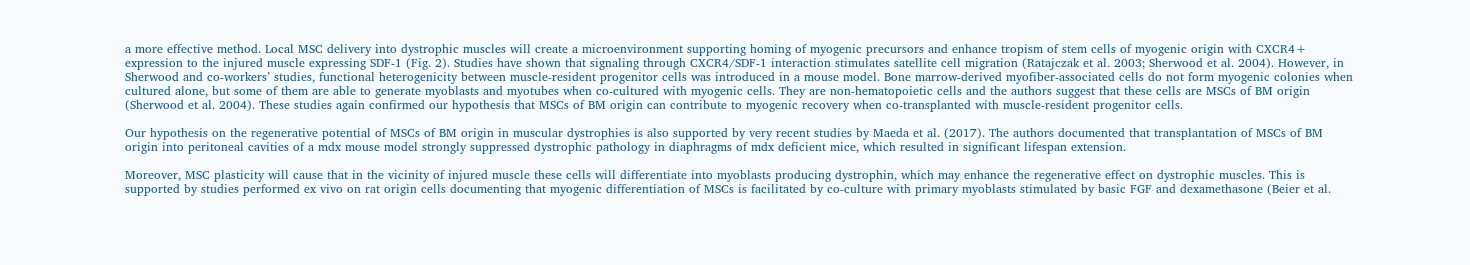a more effective method. Local MSC delivery into dystrophic muscles will create a microenvironment supporting homing of myogenic precursors and enhance tropism of stem cells of myogenic origin with CXCR4+ expression to the injured muscle expressing SDF-1 (Fig. 2). Studies have shown that signaling through CXCR4/SDF-1 interaction stimulates satellite cell migration (Ratajczak et al. 2003; Sherwood et al. 2004). However, in Sherwood and co-workers’ studies, functional heterogenicity between muscle-resident progenitor cells was introduced in a mouse model. Bone marrow-derived myofiber-associated cells do not form myogenic colonies when cultured alone, but some of them are able to generate myoblasts and myotubes when co-cultured with myogenic cells. They are non-hematopoietic cells and the authors suggest that these cells are MSCs of BM origin (Sherwood et al. 2004). These studies again confirmed our hypothesis that MSCs of BM origin can contribute to myogenic recovery when co-transplanted with muscle-resident progenitor cells.

Our hypothesis on the regenerative potential of MSCs of BM origin in muscular dystrophies is also supported by very recent studies by Maeda et al. (2017). The authors documented that transplantation of MSCs of BM origin into peritoneal cavities of a mdx mouse model strongly suppressed dystrophic pathology in diaphragms of mdx deficient mice, which resulted in significant lifespan extension.

Moreover, MSC plasticity will cause that in the vicinity of injured muscle these cells will differentiate into myoblasts producing dystrophin, which may enhance the regenerative effect on dystrophic muscles. This is supported by studies performed ex vivo on rat origin cells documenting that myogenic differentiation of MSCs is facilitated by co-culture with primary myoblasts stimulated by basic FGF and dexamethasone (Beier et al.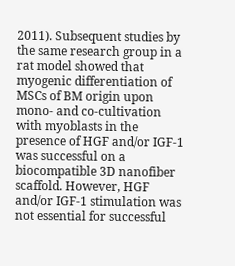2011). Subsequent studies by the same research group in a rat model showed that myogenic differentiation of MSCs of BM origin upon mono- and co-cultivation with myoblasts in the presence of HGF and/or IGF-1 was successful on a biocompatible 3D nanofiber scaffold. However, HGF and/or IGF-1 stimulation was not essential for successful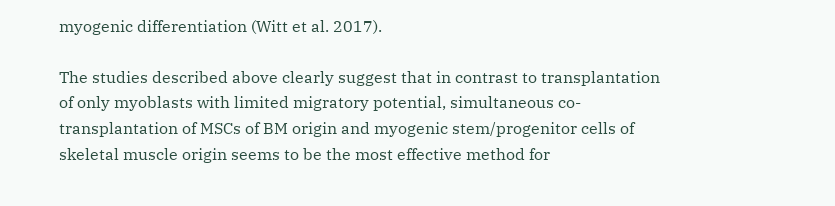myogenic differentiation (Witt et al. 2017).

The studies described above clearly suggest that in contrast to transplantation of only myoblasts with limited migratory potential, simultaneous co-transplantation of MSCs of BM origin and myogenic stem/progenitor cells of skeletal muscle origin seems to be the most effective method for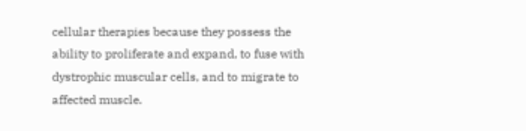cellular therapies because they possess the ability to proliferate and expand, to fuse with dystrophic muscular cells, and to migrate to affected muscle.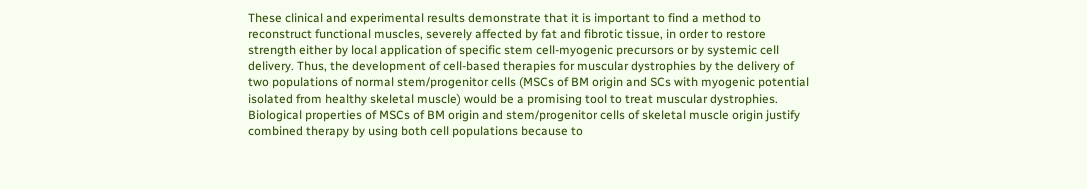These clinical and experimental results demonstrate that it is important to find a method to reconstruct functional muscles, severely affected by fat and fibrotic tissue, in order to restore strength either by local application of specific stem cell-myogenic precursors or by systemic cell delivery. Thus, the development of cell-based therapies for muscular dystrophies by the delivery of two populations of normal stem/progenitor cells (MSCs of BM origin and SCs with myogenic potential isolated from healthy skeletal muscle) would be a promising tool to treat muscular dystrophies. Biological properties of MSCs of BM origin and stem/progenitor cells of skeletal muscle origin justify combined therapy by using both cell populations because to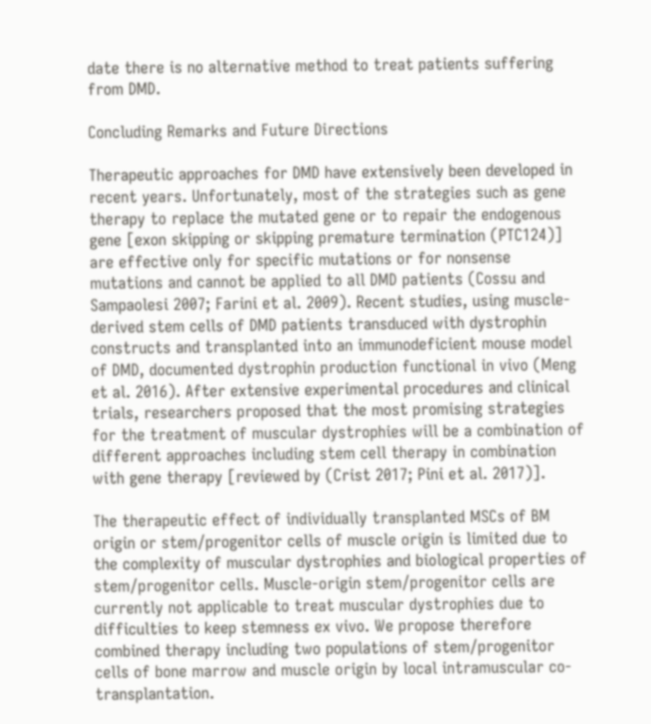date there is no alternative method to treat patients suffering from DMD.

Concluding Remarks and Future Directions

Therapeutic approaches for DMD have extensively been developed in recent years. Unfortunately, most of the strategies such as gene therapy to replace the mutated gene or to repair the endogenous gene [exon skipping or skipping premature termination (PTC124)] are effective only for specific mutations or for nonsense mutations and cannot be applied to all DMD patients (Cossu and Sampaolesi 2007; Farini et al. 2009). Recent studies, using muscle-derived stem cells of DMD patients transduced with dystrophin constructs and transplanted into an immunodeficient mouse model of DMD, documented dystrophin production functional in vivo (Meng et al. 2016). After extensive experimental procedures and clinical trials, researchers proposed that the most promising strategies for the treatment of muscular dystrophies will be a combination of different approaches including stem cell therapy in combination with gene therapy [reviewed by (Crist 2017; Pini et al. 2017)].

The therapeutic effect of individually transplanted MSCs of BM origin or stem/progenitor cells of muscle origin is limited due to the complexity of muscular dystrophies and biological properties of stem/progenitor cells. Muscle-origin stem/progenitor cells are currently not applicable to treat muscular dystrophies due to difficulties to keep stemness ex vivo. We propose therefore combined therapy including two populations of stem/progenitor cells of bone marrow and muscle origin by local intramuscular co-transplantation.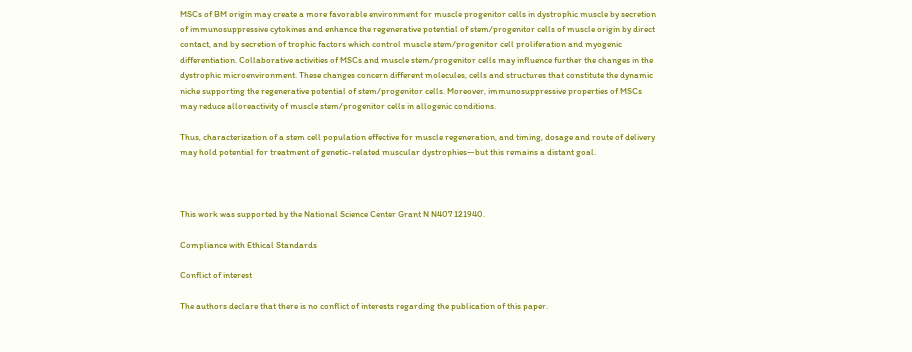MSCs of BM origin may create a more favorable environment for muscle progenitor cells in dystrophic muscle by secretion of immunosuppressive cytokines and enhance the regenerative potential of stem/progenitor cells of muscle origin by direct contact, and by secretion of trophic factors which control muscle stem/progenitor cell proliferation and myogenic differentiation. Collaborative activities of MSCs and muscle stem/progenitor cells may influence further the changes in the dystrophic microenvironment. These changes concern different molecules, cells and structures that constitute the dynamic niche supporting the regenerative potential of stem/progenitor cells. Moreover, immunosuppressive properties of MSCs may reduce alloreactivity of muscle stem/progenitor cells in allogenic conditions.

Thus, characterization of a stem cell population effective for muscle regeneration, and timing, dosage and route of delivery may hold potential for treatment of genetic-related muscular dystrophies—but this remains a distant goal.



This work was supported by the National Science Center Grant N N407 121940.

Compliance with Ethical Standards

Conflict of interest

The authors declare that there is no conflict of interests regarding the publication of this paper.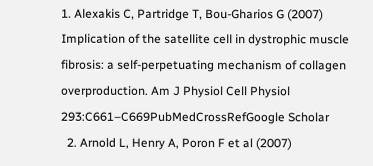1. Alexakis C, Partridge T, Bou-Gharios G (2007) Implication of the satellite cell in dystrophic muscle fibrosis: a self-perpetuating mechanism of collagen overproduction. Am J Physiol Cell Physiol 293:C661–C669PubMedCrossRefGoogle Scholar
  2. Arnold L, Henry A, Poron F et al (2007)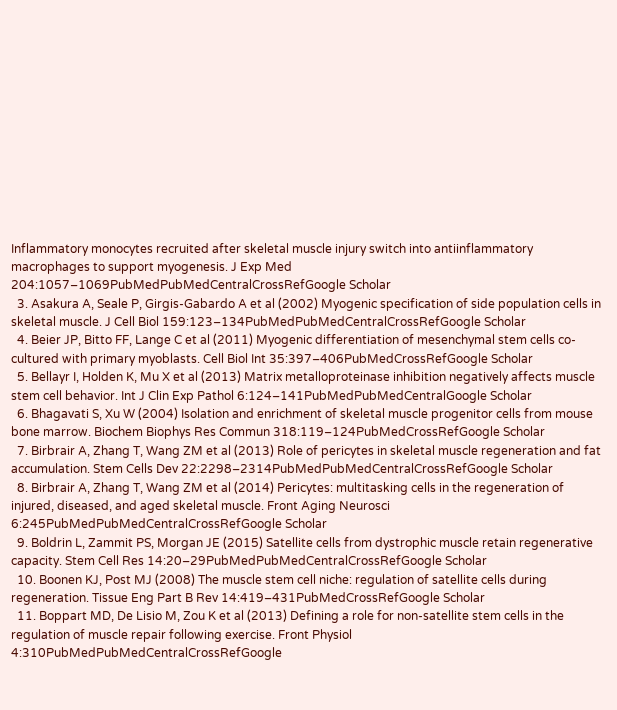Inflammatory monocytes recruited after skeletal muscle injury switch into antiinflammatory macrophages to support myogenesis. J Exp Med 204:1057–1069PubMedPubMedCentralCrossRefGoogle Scholar
  3. Asakura A, Seale P, Girgis-Gabardo A et al (2002) Myogenic specification of side population cells in skeletal muscle. J Cell Biol 159:123–134PubMedPubMedCentralCrossRefGoogle Scholar
  4. Beier JP, Bitto FF, Lange C et al (2011) Myogenic differentiation of mesenchymal stem cells co-cultured with primary myoblasts. Cell Biol Int 35:397–406PubMedCrossRefGoogle Scholar
  5. Bellayr I, Holden K, Mu X et al (2013) Matrix metalloproteinase inhibition negatively affects muscle stem cell behavior. Int J Clin Exp Pathol 6:124–141PubMedPubMedCentralGoogle Scholar
  6. Bhagavati S, Xu W (2004) Isolation and enrichment of skeletal muscle progenitor cells from mouse bone marrow. Biochem Biophys Res Commun 318:119–124PubMedCrossRefGoogle Scholar
  7. Birbrair A, Zhang T, Wang ZM et al (2013) Role of pericytes in skeletal muscle regeneration and fat accumulation. Stem Cells Dev 22:2298–2314PubMedPubMedCentralCrossRefGoogle Scholar
  8. Birbrair A, Zhang T, Wang ZM et al (2014) Pericytes: multitasking cells in the regeneration of injured, diseased, and aged skeletal muscle. Front Aging Neurosci 6:245PubMedPubMedCentralCrossRefGoogle Scholar
  9. Boldrin L, Zammit PS, Morgan JE (2015) Satellite cells from dystrophic muscle retain regenerative capacity. Stem Cell Res 14:20–29PubMedPubMedCentralCrossRefGoogle Scholar
  10. Boonen KJ, Post MJ (2008) The muscle stem cell niche: regulation of satellite cells during regeneration. Tissue Eng Part B Rev 14:419–431PubMedCrossRefGoogle Scholar
  11. Boppart MD, De Lisio M, Zou K et al (2013) Defining a role for non-satellite stem cells in the regulation of muscle repair following exercise. Front Physiol 4:310PubMedPubMedCentralCrossRefGoogle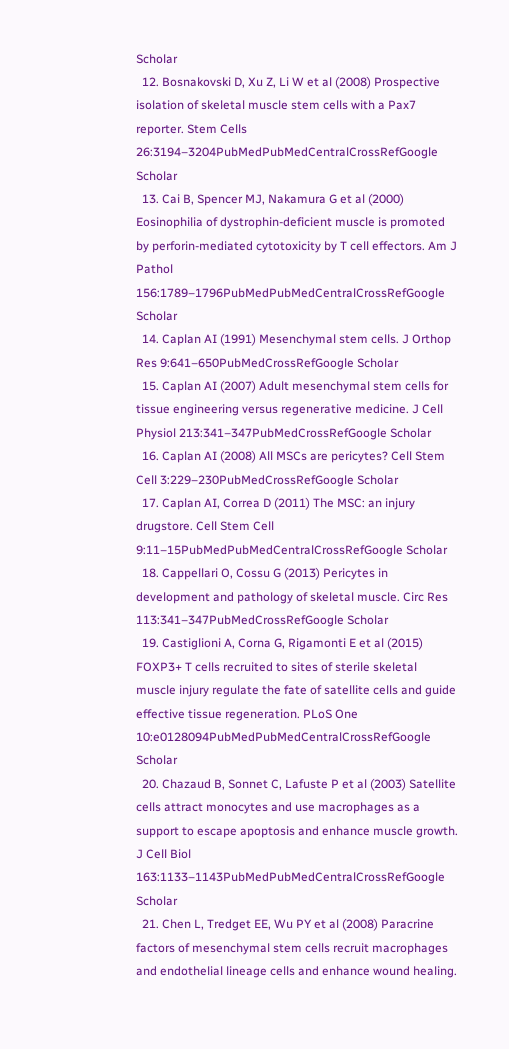Scholar
  12. Bosnakovski D, Xu Z, Li W et al (2008) Prospective isolation of skeletal muscle stem cells with a Pax7 reporter. Stem Cells 26:3194–3204PubMedPubMedCentralCrossRefGoogle Scholar
  13. Cai B, Spencer MJ, Nakamura G et al (2000) Eosinophilia of dystrophin-deficient muscle is promoted by perforin-mediated cytotoxicity by T cell effectors. Am J Pathol 156:1789–1796PubMedPubMedCentralCrossRefGoogle Scholar
  14. Caplan AI (1991) Mesenchymal stem cells. J Orthop Res 9:641–650PubMedCrossRefGoogle Scholar
  15. Caplan AI (2007) Adult mesenchymal stem cells for tissue engineering versus regenerative medicine. J Cell Physiol 213:341–347PubMedCrossRefGoogle Scholar
  16. Caplan AI (2008) All MSCs are pericytes? Cell Stem Cell 3:229–230PubMedCrossRefGoogle Scholar
  17. Caplan AI, Correa D (2011) The MSC: an injury drugstore. Cell Stem Cell 9:11–15PubMedPubMedCentralCrossRefGoogle Scholar
  18. Cappellari O, Cossu G (2013) Pericytes in development and pathology of skeletal muscle. Circ Res 113:341–347PubMedCrossRefGoogle Scholar
  19. Castiglioni A, Corna G, Rigamonti E et al (2015) FOXP3+ T cells recruited to sites of sterile skeletal muscle injury regulate the fate of satellite cells and guide effective tissue regeneration. PLoS One 10:e0128094PubMedPubMedCentralCrossRefGoogle Scholar
  20. Chazaud B, Sonnet C, Lafuste P et al (2003) Satellite cells attract monocytes and use macrophages as a support to escape apoptosis and enhance muscle growth. J Cell Biol 163:1133–1143PubMedPubMedCentralCrossRefGoogle Scholar
  21. Chen L, Tredget EE, Wu PY et al (2008) Paracrine factors of mesenchymal stem cells recruit macrophages and endothelial lineage cells and enhance wound healing.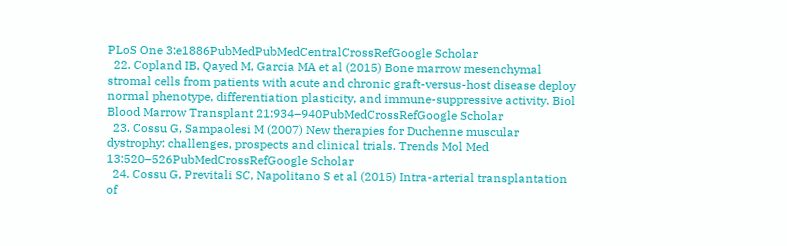PLoS One 3:e1886PubMedPubMedCentralCrossRefGoogle Scholar
  22. Copland IB, Qayed M, Garcia MA et al (2015) Bone marrow mesenchymal stromal cells from patients with acute and chronic graft-versus-host disease deploy normal phenotype, differentiation plasticity, and immune-suppressive activity. Biol Blood Marrow Transplant 21:934–940PubMedCrossRefGoogle Scholar
  23. Cossu G, Sampaolesi M (2007) New therapies for Duchenne muscular dystrophy: challenges, prospects and clinical trials. Trends Mol Med 13:520–526PubMedCrossRefGoogle Scholar
  24. Cossu G, Previtali SC, Napolitano S et al (2015) Intra-arterial transplantation of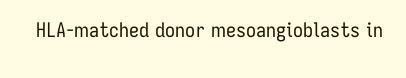HLA-matched donor mesoangioblasts in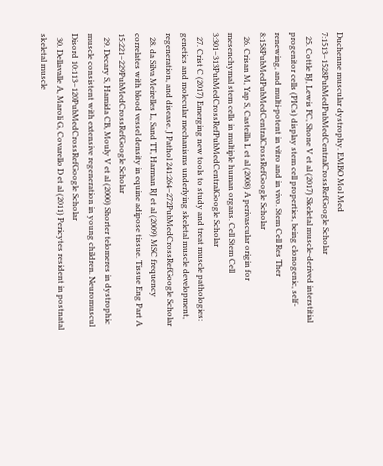Duchenne muscular dystrophy. EMBO Mol Med 7:1513–1528PubMedPubMedCentralCrossRefGoogle Scholar
  25. Cottle BJ, Lewis FC, Shone V et al (2017) Skeletal muscle-derived interstitial progenitor cells (PICs) display stem cell properties, being clonogenic, self-renewing, and multi-potent in vitro and in vivo. Stem Cell Res Ther 8:158PubMedPubMedCentralCrossRefGoogle Scholar
  26. Crisan M, Yap S, Casteilla L et al (2008) A perivascular origin for mesenchymal stem cells in multiple human organs. Cell Stem Cell 3:301–313PubMedCrossRefPubMedCentralGoogle Scholar
  27. Crist C (2017) Emerging new tools to study and treat muscle pathologies: genetics and molecular mechanisms underlying skeletal muscle development, regeneration, and disease. J Pathol 241:264–272PubMedCrossRefGoogle Scholar
  28. da Silva Meirelles L, Sand TT, Harman RJ et al (2009) MSC frequency correlates with blood vessel density in equine adipose tissue. Tissue Eng Part A 15:221–229PubMedCrossRefGoogle Scholar
  29. Decary S, Hamida CB, Mouly V et al (2000) Shorter telomeres in dystrophic muscle consistent with extensive regeneration in young children. Neuromuscul Disord 10:113–120PubMedCrossRefGoogle Scholar
  30. Dellavalle A, Maroli G, Covarello D et al (2011) Pericytes resident in postnatal skeletal muscle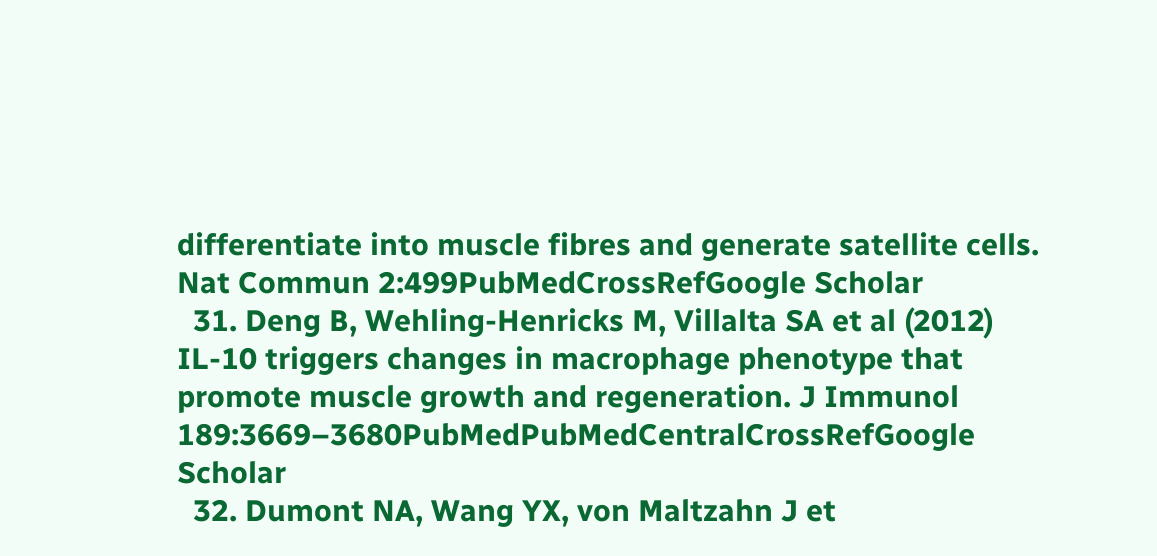differentiate into muscle fibres and generate satellite cells. Nat Commun 2:499PubMedCrossRefGoogle Scholar
  31. Deng B, Wehling-Henricks M, Villalta SA et al (2012) IL-10 triggers changes in macrophage phenotype that promote muscle growth and regeneration. J Immunol 189:3669–3680PubMedPubMedCentralCrossRefGoogle Scholar
  32. Dumont NA, Wang YX, von Maltzahn J et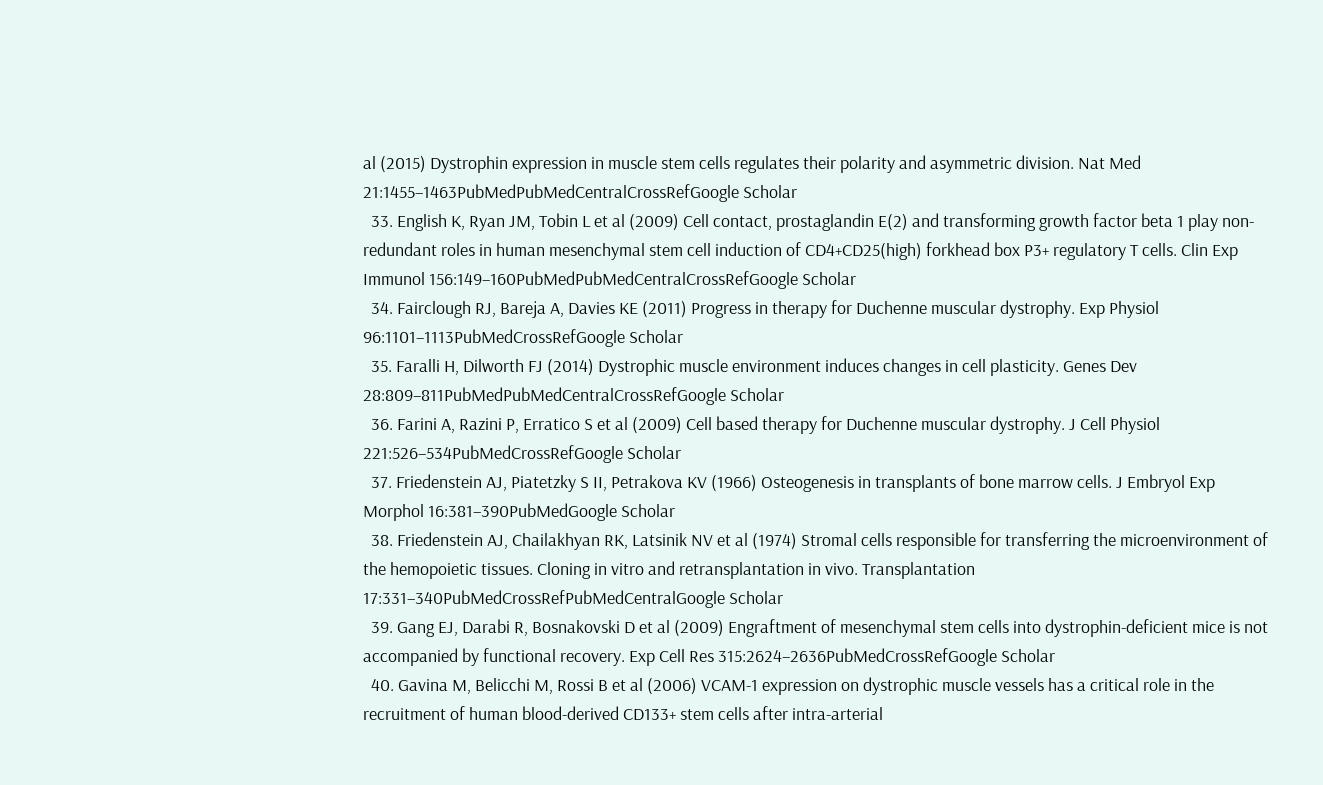al (2015) Dystrophin expression in muscle stem cells regulates their polarity and asymmetric division. Nat Med 21:1455–1463PubMedPubMedCentralCrossRefGoogle Scholar
  33. English K, Ryan JM, Tobin L et al (2009) Cell contact, prostaglandin E(2) and transforming growth factor beta 1 play non-redundant roles in human mesenchymal stem cell induction of CD4+CD25(high) forkhead box P3+ regulatory T cells. Clin Exp Immunol 156:149–160PubMedPubMedCentralCrossRefGoogle Scholar
  34. Fairclough RJ, Bareja A, Davies KE (2011) Progress in therapy for Duchenne muscular dystrophy. Exp Physiol 96:1101–1113PubMedCrossRefGoogle Scholar
  35. Faralli H, Dilworth FJ (2014) Dystrophic muscle environment induces changes in cell plasticity. Genes Dev 28:809–811PubMedPubMedCentralCrossRefGoogle Scholar
  36. Farini A, Razini P, Erratico S et al (2009) Cell based therapy for Duchenne muscular dystrophy. J Cell Physiol 221:526–534PubMedCrossRefGoogle Scholar
  37. Friedenstein AJ, Piatetzky S II, Petrakova KV (1966) Osteogenesis in transplants of bone marrow cells. J Embryol Exp Morphol 16:381–390PubMedGoogle Scholar
  38. Friedenstein AJ, Chailakhyan RK, Latsinik NV et al (1974) Stromal cells responsible for transferring the microenvironment of the hemopoietic tissues. Cloning in vitro and retransplantation in vivo. Transplantation 17:331–340PubMedCrossRefPubMedCentralGoogle Scholar
  39. Gang EJ, Darabi R, Bosnakovski D et al (2009) Engraftment of mesenchymal stem cells into dystrophin-deficient mice is not accompanied by functional recovery. Exp Cell Res 315:2624–2636PubMedCrossRefGoogle Scholar
  40. Gavina M, Belicchi M, Rossi B et al (2006) VCAM-1 expression on dystrophic muscle vessels has a critical role in the recruitment of human blood-derived CD133+ stem cells after intra-arterial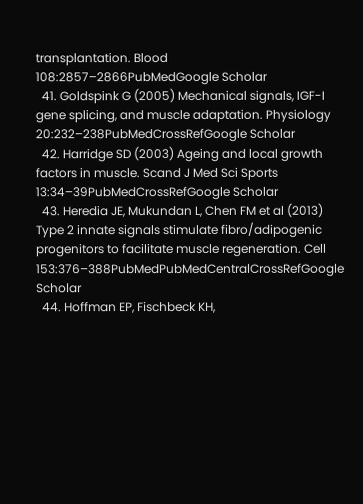transplantation. Blood 108:2857–2866PubMedGoogle Scholar
  41. Goldspink G (2005) Mechanical signals, IGF-I gene splicing, and muscle adaptation. Physiology 20:232–238PubMedCrossRefGoogle Scholar
  42. Harridge SD (2003) Ageing and local growth factors in muscle. Scand J Med Sci Sports 13:34–39PubMedCrossRefGoogle Scholar
  43. Heredia JE, Mukundan L, Chen FM et al (2013) Type 2 innate signals stimulate fibro/adipogenic progenitors to facilitate muscle regeneration. Cell 153:376–388PubMedPubMedCentralCrossRefGoogle Scholar
  44. Hoffman EP, Fischbeck KH,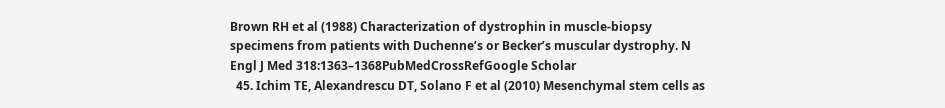Brown RH et al (1988) Characterization of dystrophin in muscle-biopsy specimens from patients with Duchenne’s or Becker’s muscular dystrophy. N Engl J Med 318:1363–1368PubMedCrossRefGoogle Scholar
  45. Ichim TE, Alexandrescu DT, Solano F et al (2010) Mesenchymal stem cells as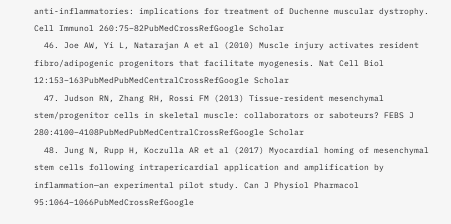anti-inflammatories: implications for treatment of Duchenne muscular dystrophy. Cell Immunol 260:75–82PubMedCrossRefGoogle Scholar
  46. Joe AW, Yi L, Natarajan A et al (2010) Muscle injury activates resident fibro/adipogenic progenitors that facilitate myogenesis. Nat Cell Biol 12:153–163PubMedPubMedCentralCrossRefGoogle Scholar
  47. Judson RN, Zhang RH, Rossi FM (2013) Tissue-resident mesenchymal stem/progenitor cells in skeletal muscle: collaborators or saboteurs? FEBS J 280:4100–4108PubMedPubMedCentralCrossRefGoogle Scholar
  48. Jung N, Rupp H, Koczulla AR et al (2017) Myocardial homing of mesenchymal stem cells following intrapericardial application and amplification by inflammation—an experimental pilot study. Can J Physiol Pharmacol 95:1064–1066PubMedCrossRefGoogle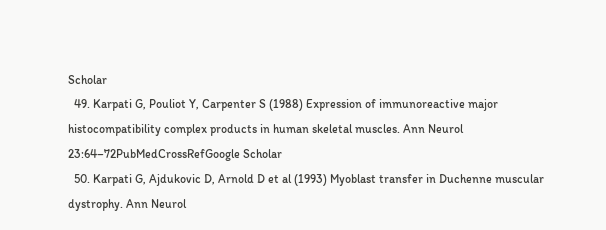Scholar
  49. Karpati G, Pouliot Y, Carpenter S (1988) Expression of immunoreactive major histocompatibility complex products in human skeletal muscles. Ann Neurol 23:64–72PubMedCrossRefGoogle Scholar
  50. Karpati G, Ajdukovic D, Arnold D et al (1993) Myoblast transfer in Duchenne muscular dystrophy. Ann Neurol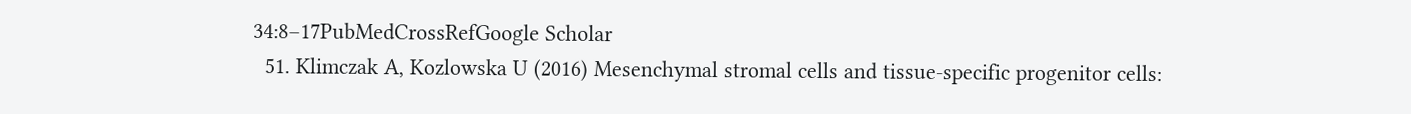34:8–17PubMedCrossRefGoogle Scholar
  51. Klimczak A, Kozlowska U (2016) Mesenchymal stromal cells and tissue-specific progenitor cells: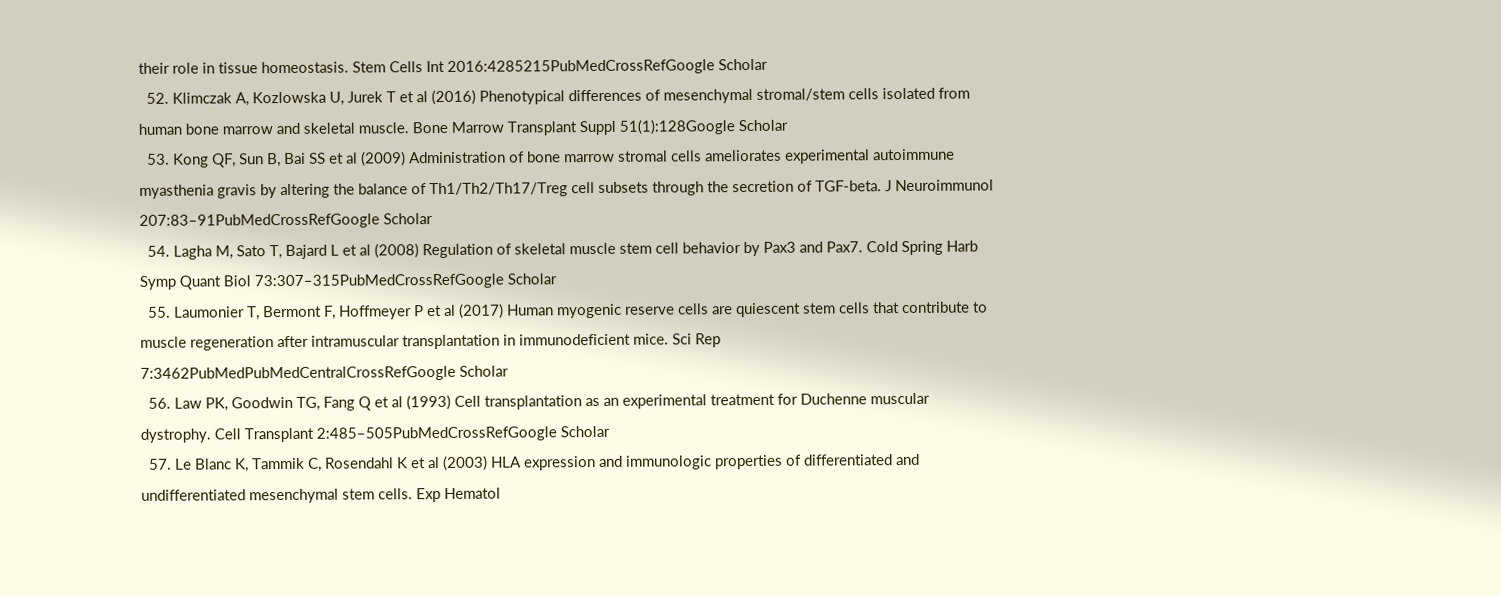their role in tissue homeostasis. Stem Cells Int 2016:4285215PubMedCrossRefGoogle Scholar
  52. Klimczak A, Kozlowska U, Jurek T et al (2016) Phenotypical differences of mesenchymal stromal/stem cells isolated from human bone marrow and skeletal muscle. Bone Marrow Transplant Suppl 51(1):128Google Scholar
  53. Kong QF, Sun B, Bai SS et al (2009) Administration of bone marrow stromal cells ameliorates experimental autoimmune myasthenia gravis by altering the balance of Th1/Th2/Th17/Treg cell subsets through the secretion of TGF-beta. J Neuroimmunol 207:83–91PubMedCrossRefGoogle Scholar
  54. Lagha M, Sato T, Bajard L et al (2008) Regulation of skeletal muscle stem cell behavior by Pax3 and Pax7. Cold Spring Harb Symp Quant Biol 73:307–315PubMedCrossRefGoogle Scholar
  55. Laumonier T, Bermont F, Hoffmeyer P et al (2017) Human myogenic reserve cells are quiescent stem cells that contribute to muscle regeneration after intramuscular transplantation in immunodeficient mice. Sci Rep 7:3462PubMedPubMedCentralCrossRefGoogle Scholar
  56. Law PK, Goodwin TG, Fang Q et al (1993) Cell transplantation as an experimental treatment for Duchenne muscular dystrophy. Cell Transplant 2:485–505PubMedCrossRefGoogle Scholar
  57. Le Blanc K, Tammik C, Rosendahl K et al (2003) HLA expression and immunologic properties of differentiated and undifferentiated mesenchymal stem cells. Exp Hematol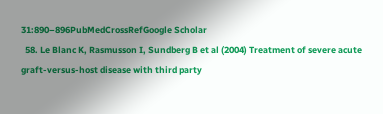31:890–896PubMedCrossRefGoogle Scholar
  58. Le Blanc K, Rasmusson I, Sundberg B et al (2004) Treatment of severe acute graft-versus-host disease with third party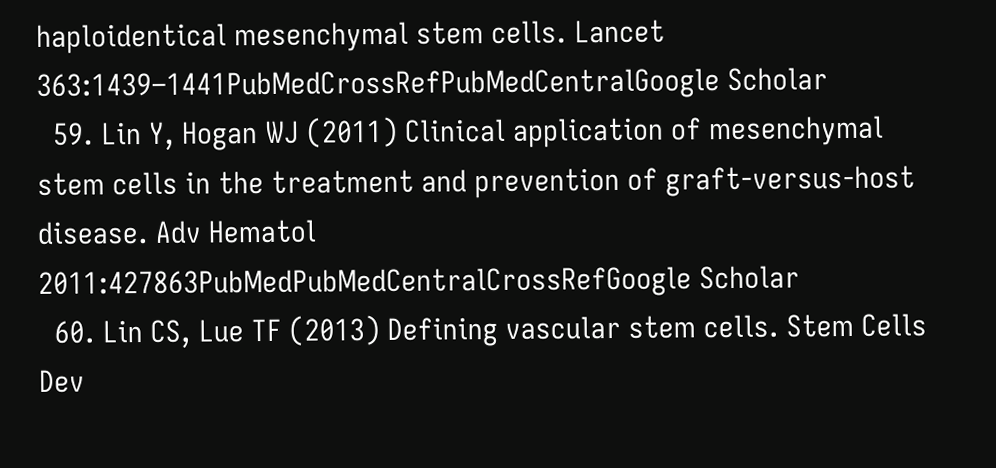haploidentical mesenchymal stem cells. Lancet 363:1439–1441PubMedCrossRefPubMedCentralGoogle Scholar
  59. Lin Y, Hogan WJ (2011) Clinical application of mesenchymal stem cells in the treatment and prevention of graft-versus-host disease. Adv Hematol 2011:427863PubMedPubMedCentralCrossRefGoogle Scholar
  60. Lin CS, Lue TF (2013) Defining vascular stem cells. Stem Cells Dev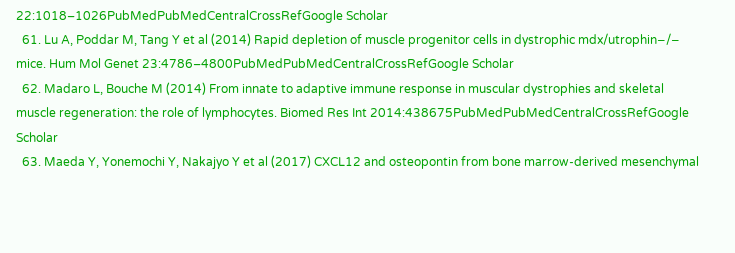22:1018–1026PubMedPubMedCentralCrossRefGoogle Scholar
  61. Lu A, Poddar M, Tang Y et al (2014) Rapid depletion of muscle progenitor cells in dystrophic mdx/utrophin−/− mice. Hum Mol Genet 23:4786–4800PubMedPubMedCentralCrossRefGoogle Scholar
  62. Madaro L, Bouche M (2014) From innate to adaptive immune response in muscular dystrophies and skeletal muscle regeneration: the role of lymphocytes. Biomed Res Int 2014:438675PubMedPubMedCentralCrossRefGoogle Scholar
  63. Maeda Y, Yonemochi Y, Nakajyo Y et al (2017) CXCL12 and osteopontin from bone marrow-derived mesenchymal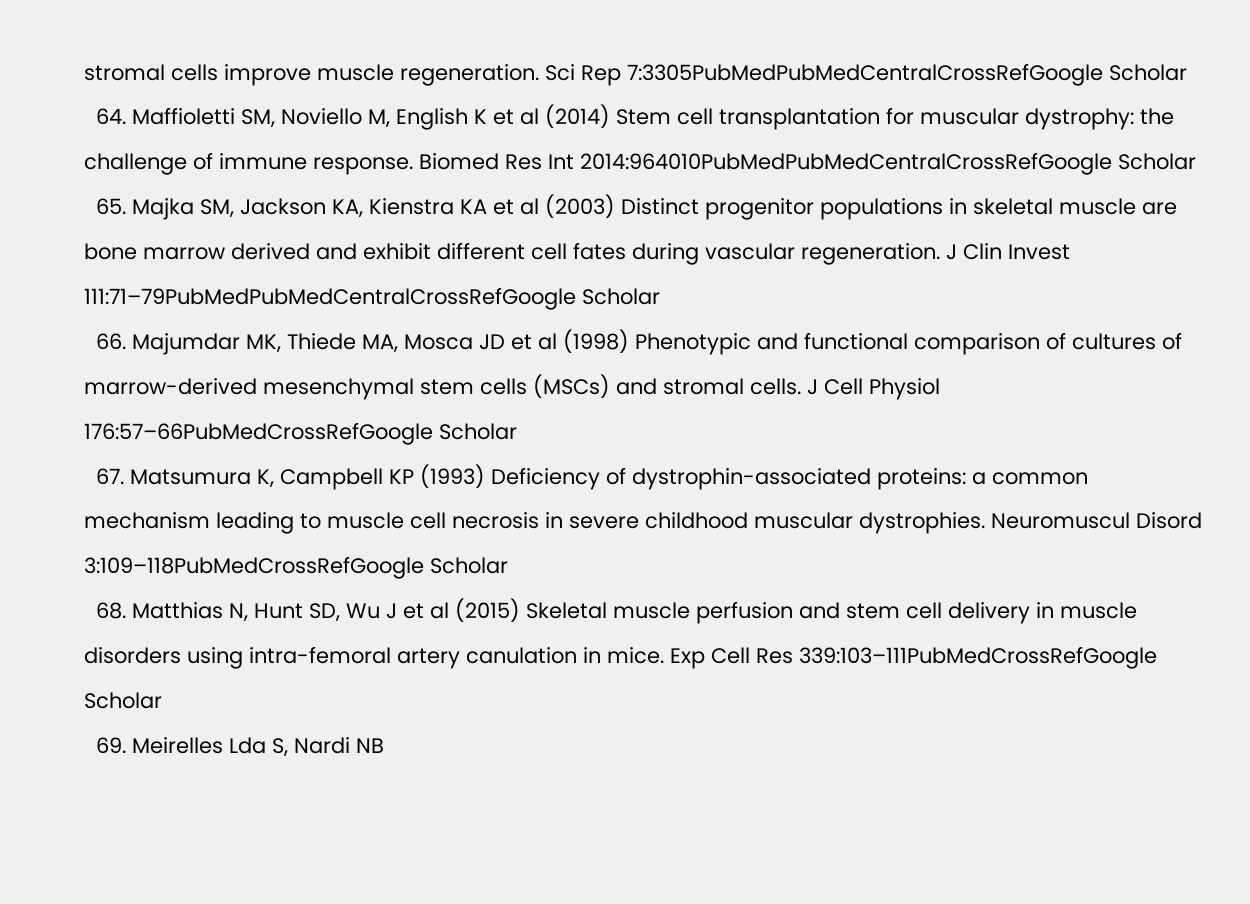stromal cells improve muscle regeneration. Sci Rep 7:3305PubMedPubMedCentralCrossRefGoogle Scholar
  64. Maffioletti SM, Noviello M, English K et al (2014) Stem cell transplantation for muscular dystrophy: the challenge of immune response. Biomed Res Int 2014:964010PubMedPubMedCentralCrossRefGoogle Scholar
  65. Majka SM, Jackson KA, Kienstra KA et al (2003) Distinct progenitor populations in skeletal muscle are bone marrow derived and exhibit different cell fates during vascular regeneration. J Clin Invest 111:71–79PubMedPubMedCentralCrossRefGoogle Scholar
  66. Majumdar MK, Thiede MA, Mosca JD et al (1998) Phenotypic and functional comparison of cultures of marrow-derived mesenchymal stem cells (MSCs) and stromal cells. J Cell Physiol 176:57–66PubMedCrossRefGoogle Scholar
  67. Matsumura K, Campbell KP (1993) Deficiency of dystrophin-associated proteins: a common mechanism leading to muscle cell necrosis in severe childhood muscular dystrophies. Neuromuscul Disord 3:109–118PubMedCrossRefGoogle Scholar
  68. Matthias N, Hunt SD, Wu J et al (2015) Skeletal muscle perfusion and stem cell delivery in muscle disorders using intra-femoral artery canulation in mice. Exp Cell Res 339:103–111PubMedCrossRefGoogle Scholar
  69. Meirelles Lda S, Nardi NB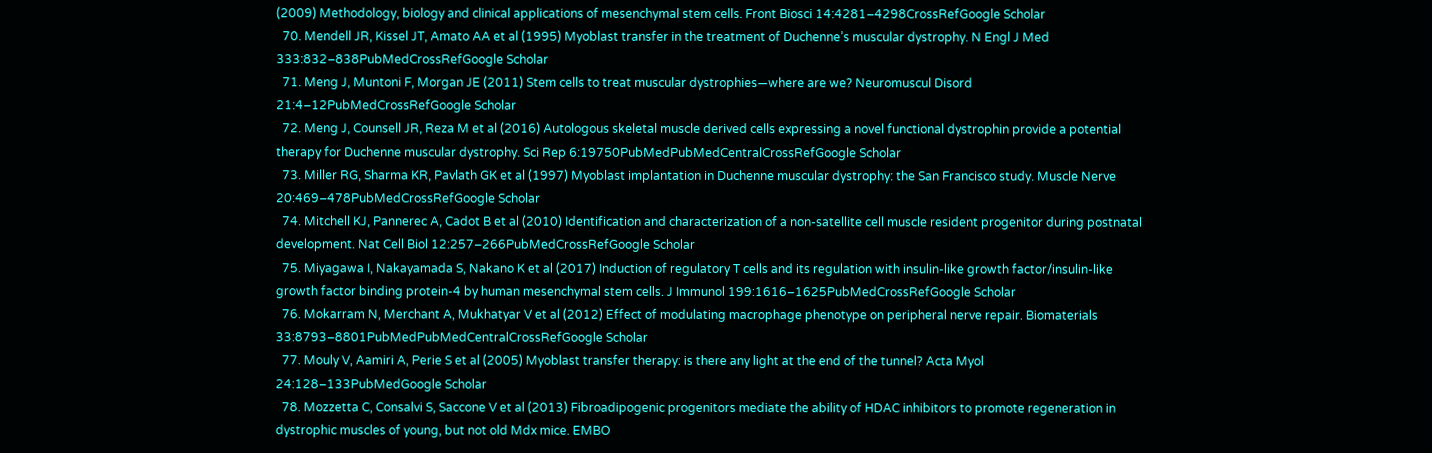(2009) Methodology, biology and clinical applications of mesenchymal stem cells. Front Biosci 14:4281–4298CrossRefGoogle Scholar
  70. Mendell JR, Kissel JT, Amato AA et al (1995) Myoblast transfer in the treatment of Duchenne’s muscular dystrophy. N Engl J Med 333:832–838PubMedCrossRefGoogle Scholar
  71. Meng J, Muntoni F, Morgan JE (2011) Stem cells to treat muscular dystrophies—where are we? Neuromuscul Disord 21:4–12PubMedCrossRefGoogle Scholar
  72. Meng J, Counsell JR, Reza M et al (2016) Autologous skeletal muscle derived cells expressing a novel functional dystrophin provide a potential therapy for Duchenne muscular dystrophy. Sci Rep 6:19750PubMedPubMedCentralCrossRefGoogle Scholar
  73. Miller RG, Sharma KR, Pavlath GK et al (1997) Myoblast implantation in Duchenne muscular dystrophy: the San Francisco study. Muscle Nerve 20:469–478PubMedCrossRefGoogle Scholar
  74. Mitchell KJ, Pannerec A, Cadot B et al (2010) Identification and characterization of a non-satellite cell muscle resident progenitor during postnatal development. Nat Cell Biol 12:257–266PubMedCrossRefGoogle Scholar
  75. Miyagawa I, Nakayamada S, Nakano K et al (2017) Induction of regulatory T cells and its regulation with insulin-like growth factor/insulin-like growth factor binding protein-4 by human mesenchymal stem cells. J Immunol 199:1616–1625PubMedCrossRefGoogle Scholar
  76. Mokarram N, Merchant A, Mukhatyar V et al (2012) Effect of modulating macrophage phenotype on peripheral nerve repair. Biomaterials 33:8793–8801PubMedPubMedCentralCrossRefGoogle Scholar
  77. Mouly V, Aamiri A, Perie S et al (2005) Myoblast transfer therapy: is there any light at the end of the tunnel? Acta Myol 24:128–133PubMedGoogle Scholar
  78. Mozzetta C, Consalvi S, Saccone V et al (2013) Fibroadipogenic progenitors mediate the ability of HDAC inhibitors to promote regeneration in dystrophic muscles of young, but not old Mdx mice. EMBO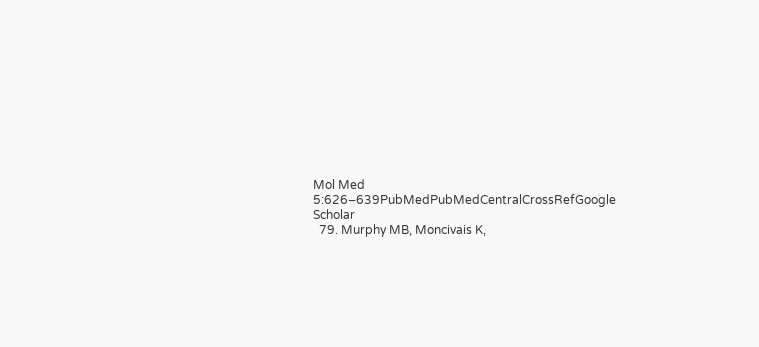Mol Med 5:626–639PubMedPubMedCentralCrossRefGoogle Scholar
  79. Murphy MB, Moncivais K,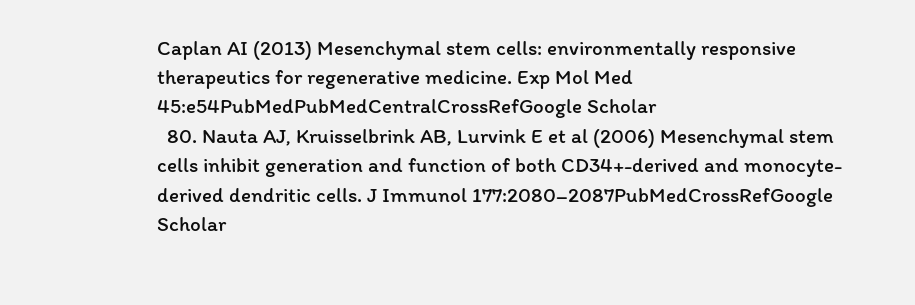Caplan AI (2013) Mesenchymal stem cells: environmentally responsive therapeutics for regenerative medicine. Exp Mol Med 45:e54PubMedPubMedCentralCrossRefGoogle Scholar
  80. Nauta AJ, Kruisselbrink AB, Lurvink E et al (2006) Mesenchymal stem cells inhibit generation and function of both CD34+-derived and monocyte-derived dendritic cells. J Immunol 177:2080–2087PubMedCrossRefGoogle Scholar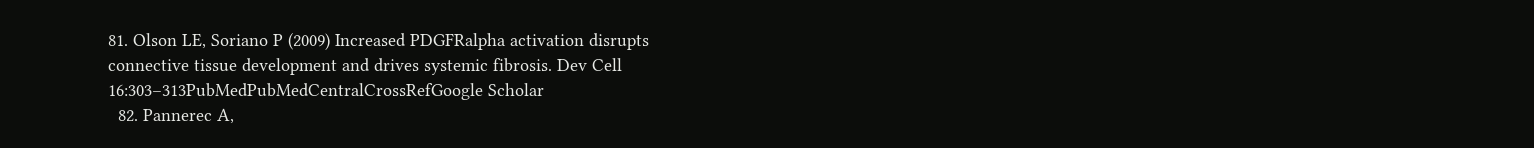81. Olson LE, Soriano P (2009) Increased PDGFRalpha activation disrupts connective tissue development and drives systemic fibrosis. Dev Cell 16:303–313PubMedPubMedCentralCrossRefGoogle Scholar
  82. Pannerec A,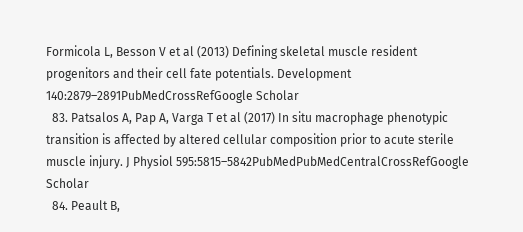Formicola L, Besson V et al (2013) Defining skeletal muscle resident progenitors and their cell fate potentials. Development 140:2879–2891PubMedCrossRefGoogle Scholar
  83. Patsalos A, Pap A, Varga T et al (2017) In situ macrophage phenotypic transition is affected by altered cellular composition prior to acute sterile muscle injury. J Physiol 595:5815–5842PubMedPubMedCentralCrossRefGoogle Scholar
  84. Peault B,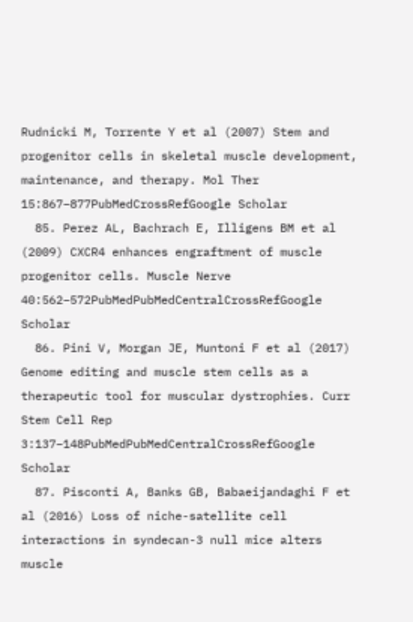Rudnicki M, Torrente Y et al (2007) Stem and progenitor cells in skeletal muscle development, maintenance, and therapy. Mol Ther 15:867–877PubMedCrossRefGoogle Scholar
  85. Perez AL, Bachrach E, Illigens BM et al (2009) CXCR4 enhances engraftment of muscle progenitor cells. Muscle Nerve 40:562–572PubMedPubMedCentralCrossRefGoogle Scholar
  86. Pini V, Morgan JE, Muntoni F et al (2017) Genome editing and muscle stem cells as a therapeutic tool for muscular dystrophies. Curr Stem Cell Rep 3:137–148PubMedPubMedCentralCrossRefGoogle Scholar
  87. Pisconti A, Banks GB, Babaeijandaghi F et al (2016) Loss of niche-satellite cell interactions in syndecan-3 null mice alters muscle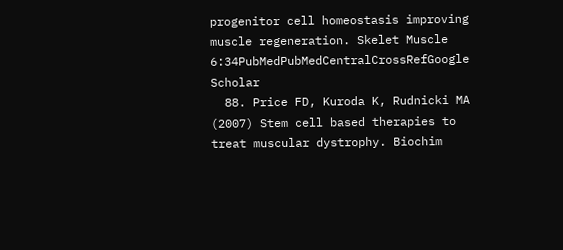progenitor cell homeostasis improving muscle regeneration. Skelet Muscle 6:34PubMedPubMedCentralCrossRefGoogle Scholar
  88. Price FD, Kuroda K, Rudnicki MA (2007) Stem cell based therapies to treat muscular dystrophy. Biochim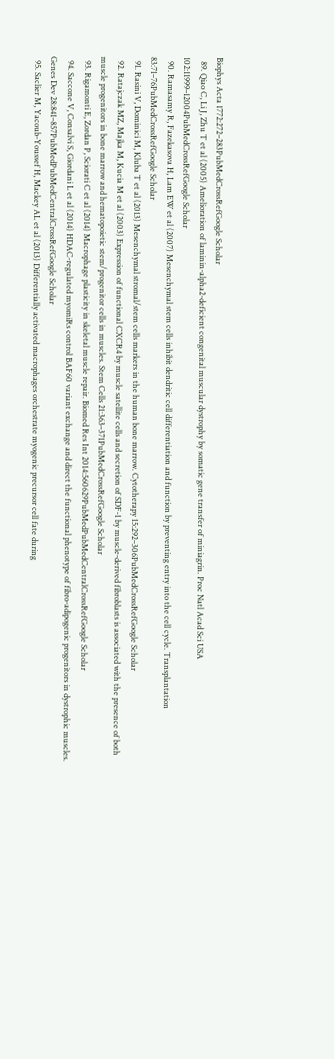Biophys Acta 1772:272–283PubMedCrossRefGoogle Scholar
  89. Qiao C, Li J, Zhu T et al (2005) Amelioration of laminin-alpha2-deficient congenital muscular dystrophy by somatic gene transfer of miniagrin. Proc Natl Acad Sci USA 102:11999–12004PubMedCrossRefGoogle Scholar
  90. Ramasamy R, Fazekasova H, Lam EW et al (2007) Mesenchymal stem cells inhibit dendritic cell differentiation and function by preventing entry into the cell cycle. Transplantation 83:71–76PubMedCrossRefGoogle Scholar
  91. Rasini V, Dominici M, Kluba T et al (2013) Mesenchymal stromal/stem cells markers in the human bone marrow. Cytotherapy 15:292–306PubMedCrossRefGoogle Scholar
  92. Ratajczak MZ, Majka M, Kucia M et al (2003) Expression of functional CXCR4 by muscle satellite cells and secretion of SDF-1 by muscle-derived fibroblasts is associated with the presence of both muscle progenitors in bone marrow and hematopoietic stem/progenitor cells in muscles. Stem Cells 21:363–371PubMedCrossRefGoogle Scholar
  93. Rigamonti E, Zordan P, Sciorati C et al (2014) Macrophage plasticity in skeletal muscle repair. Biomed Res Int 2014:560629PubMedPubMedCentralCrossRefGoogle Scholar
  94. Saccone V, Consalvi S, Giordani L et al (2014) HDAC-regulated myomiRs control BAF60 variant exchange and direct the functional phenotype of fibro-adipogenic progenitors in dystrophic muscles. Genes Dev 28:841–857PubMedPubMedCentralCrossRefGoogle Scholar
  95. Saclier M, Yacoub-Youssef H, Mackey AL et al (2013) Differentially activated macrophages orchestrate myogenic precursor cell fate during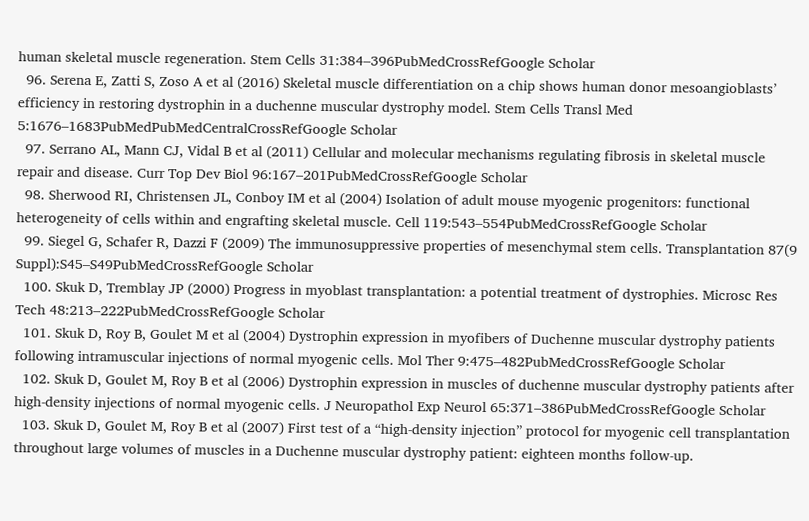human skeletal muscle regeneration. Stem Cells 31:384–396PubMedCrossRefGoogle Scholar
  96. Serena E, Zatti S, Zoso A et al (2016) Skeletal muscle differentiation on a chip shows human donor mesoangioblasts’ efficiency in restoring dystrophin in a duchenne muscular dystrophy model. Stem Cells Transl Med 5:1676–1683PubMedPubMedCentralCrossRefGoogle Scholar
  97. Serrano AL, Mann CJ, Vidal B et al (2011) Cellular and molecular mechanisms regulating fibrosis in skeletal muscle repair and disease. Curr Top Dev Biol 96:167–201PubMedCrossRefGoogle Scholar
  98. Sherwood RI, Christensen JL, Conboy IM et al (2004) Isolation of adult mouse myogenic progenitors: functional heterogeneity of cells within and engrafting skeletal muscle. Cell 119:543–554PubMedCrossRefGoogle Scholar
  99. Siegel G, Schafer R, Dazzi F (2009) The immunosuppressive properties of mesenchymal stem cells. Transplantation 87(9 Suppl):S45–S49PubMedCrossRefGoogle Scholar
  100. Skuk D, Tremblay JP (2000) Progress in myoblast transplantation: a potential treatment of dystrophies. Microsc Res Tech 48:213–222PubMedCrossRefGoogle Scholar
  101. Skuk D, Roy B, Goulet M et al (2004) Dystrophin expression in myofibers of Duchenne muscular dystrophy patients following intramuscular injections of normal myogenic cells. Mol Ther 9:475–482PubMedCrossRefGoogle Scholar
  102. Skuk D, Goulet M, Roy B et al (2006) Dystrophin expression in muscles of duchenne muscular dystrophy patients after high-density injections of normal myogenic cells. J Neuropathol Exp Neurol 65:371–386PubMedCrossRefGoogle Scholar
  103. Skuk D, Goulet M, Roy B et al (2007) First test of a “high-density injection” protocol for myogenic cell transplantation throughout large volumes of muscles in a Duchenne muscular dystrophy patient: eighteen months follow-up.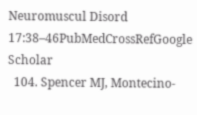Neuromuscul Disord 17:38–46PubMedCrossRefGoogle Scholar
  104. Spencer MJ, Montecino-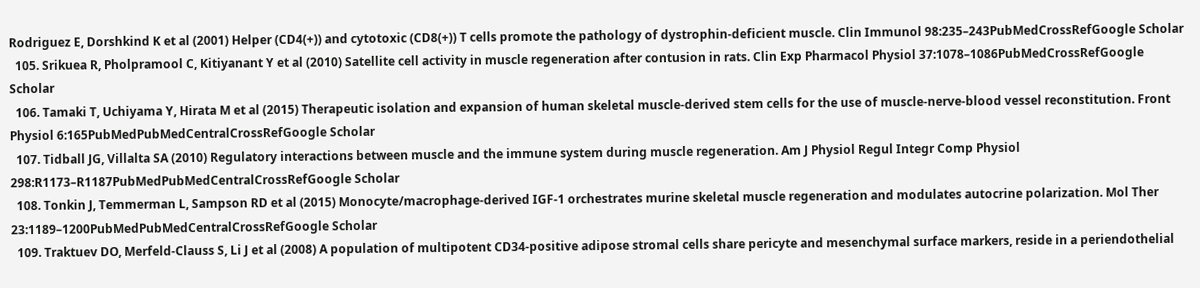Rodriguez E, Dorshkind K et al (2001) Helper (CD4(+)) and cytotoxic (CD8(+)) T cells promote the pathology of dystrophin-deficient muscle. Clin Immunol 98:235–243PubMedCrossRefGoogle Scholar
  105. Srikuea R, Pholpramool C, Kitiyanant Y et al (2010) Satellite cell activity in muscle regeneration after contusion in rats. Clin Exp Pharmacol Physiol 37:1078–1086PubMedCrossRefGoogle Scholar
  106. Tamaki T, Uchiyama Y, Hirata M et al (2015) Therapeutic isolation and expansion of human skeletal muscle-derived stem cells for the use of muscle-nerve-blood vessel reconstitution. Front Physiol 6:165PubMedPubMedCentralCrossRefGoogle Scholar
  107. Tidball JG, Villalta SA (2010) Regulatory interactions between muscle and the immune system during muscle regeneration. Am J Physiol Regul Integr Comp Physiol 298:R1173–R1187PubMedPubMedCentralCrossRefGoogle Scholar
  108. Tonkin J, Temmerman L, Sampson RD et al (2015) Monocyte/macrophage-derived IGF-1 orchestrates murine skeletal muscle regeneration and modulates autocrine polarization. Mol Ther 23:1189–1200PubMedPubMedCentralCrossRefGoogle Scholar
  109. Traktuev DO, Merfeld-Clauss S, Li J et al (2008) A population of multipotent CD34-positive adipose stromal cells share pericyte and mesenchymal surface markers, reside in a periendothelial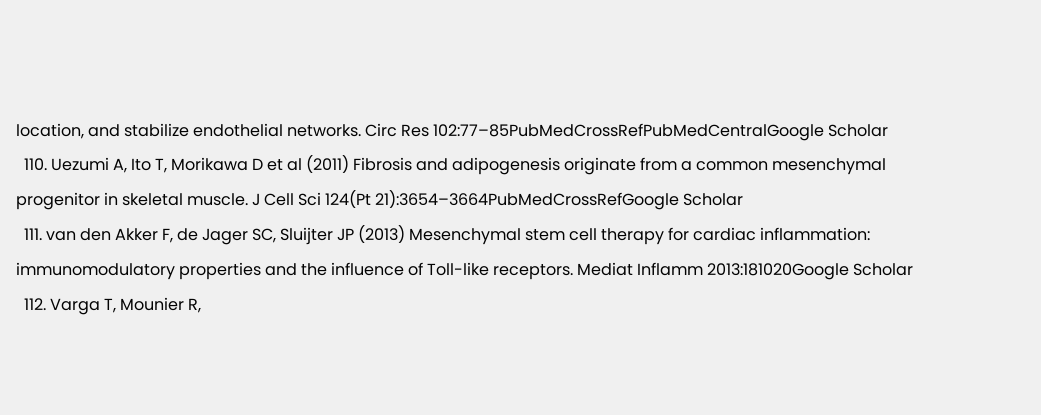location, and stabilize endothelial networks. Circ Res 102:77–85PubMedCrossRefPubMedCentralGoogle Scholar
  110. Uezumi A, Ito T, Morikawa D et al (2011) Fibrosis and adipogenesis originate from a common mesenchymal progenitor in skeletal muscle. J Cell Sci 124(Pt 21):3654–3664PubMedCrossRefGoogle Scholar
  111. van den Akker F, de Jager SC, Sluijter JP (2013) Mesenchymal stem cell therapy for cardiac inflammation: immunomodulatory properties and the influence of Toll-like receptors. Mediat Inflamm 2013:181020Google Scholar
  112. Varga T, Mounier R,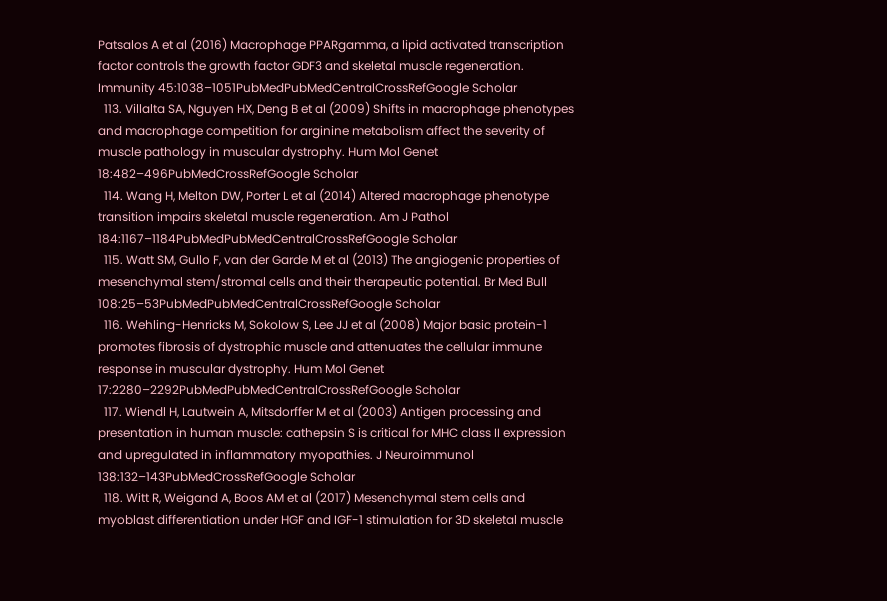Patsalos A et al (2016) Macrophage PPARgamma, a lipid activated transcription factor controls the growth factor GDF3 and skeletal muscle regeneration. Immunity 45:1038–1051PubMedPubMedCentralCrossRefGoogle Scholar
  113. Villalta SA, Nguyen HX, Deng B et al (2009) Shifts in macrophage phenotypes and macrophage competition for arginine metabolism affect the severity of muscle pathology in muscular dystrophy. Hum Mol Genet 18:482–496PubMedCrossRefGoogle Scholar
  114. Wang H, Melton DW, Porter L et al (2014) Altered macrophage phenotype transition impairs skeletal muscle regeneration. Am J Pathol 184:1167–1184PubMedPubMedCentralCrossRefGoogle Scholar
  115. Watt SM, Gullo F, van der Garde M et al (2013) The angiogenic properties of mesenchymal stem/stromal cells and their therapeutic potential. Br Med Bull 108:25–53PubMedPubMedCentralCrossRefGoogle Scholar
  116. Wehling-Henricks M, Sokolow S, Lee JJ et al (2008) Major basic protein-1 promotes fibrosis of dystrophic muscle and attenuates the cellular immune response in muscular dystrophy. Hum Mol Genet 17:2280–2292PubMedPubMedCentralCrossRefGoogle Scholar
  117. Wiendl H, Lautwein A, Mitsdorffer M et al (2003) Antigen processing and presentation in human muscle: cathepsin S is critical for MHC class II expression and upregulated in inflammatory myopathies. J Neuroimmunol 138:132–143PubMedCrossRefGoogle Scholar
  118. Witt R, Weigand A, Boos AM et al (2017) Mesenchymal stem cells and myoblast differentiation under HGF and IGF-1 stimulation for 3D skeletal muscle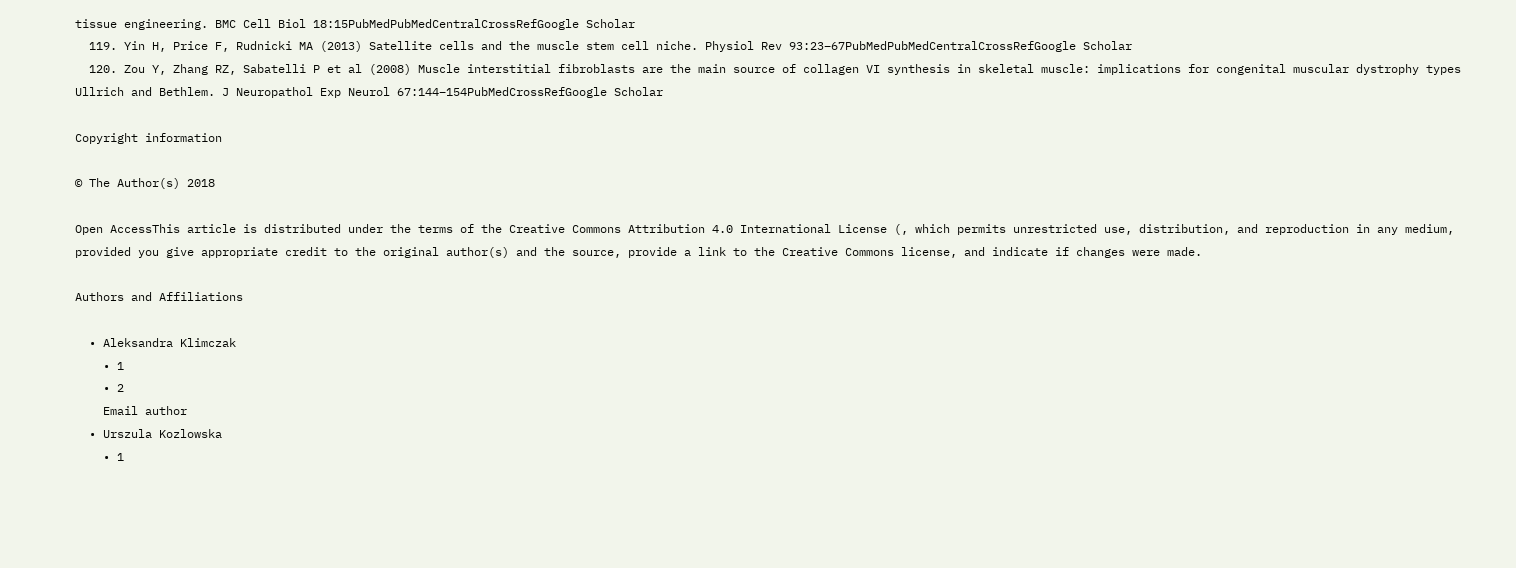tissue engineering. BMC Cell Biol 18:15PubMedPubMedCentralCrossRefGoogle Scholar
  119. Yin H, Price F, Rudnicki MA (2013) Satellite cells and the muscle stem cell niche. Physiol Rev 93:23–67PubMedPubMedCentralCrossRefGoogle Scholar
  120. Zou Y, Zhang RZ, Sabatelli P et al (2008) Muscle interstitial fibroblasts are the main source of collagen VI synthesis in skeletal muscle: implications for congenital muscular dystrophy types Ullrich and Bethlem. J Neuropathol Exp Neurol 67:144–154PubMedCrossRefGoogle Scholar

Copyright information

© The Author(s) 2018

Open AccessThis article is distributed under the terms of the Creative Commons Attribution 4.0 International License (, which permits unrestricted use, distribution, and reproduction in any medium, provided you give appropriate credit to the original author(s) and the source, provide a link to the Creative Commons license, and indicate if changes were made.

Authors and Affiliations

  • Aleksandra Klimczak
    • 1
    • 2
    Email author
  • Urszula Kozlowska
    • 1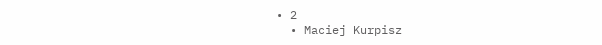• 2
  • Maciej Kurpisz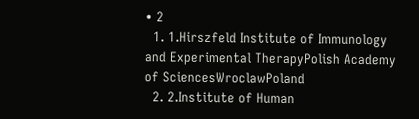• 2
  1. 1.Hirszfeld Institute of Immunology and Experimental TherapyPolish Academy of SciencesWroclawPoland
  2. 2.Institute of Human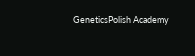GeneticsPolish Academy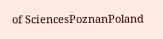of SciencesPoznanPoland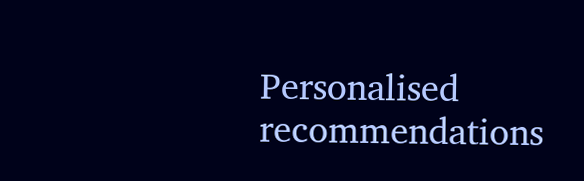Personalised recommendations